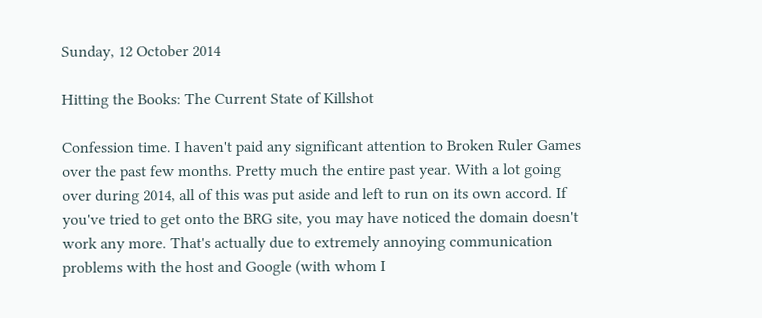Sunday, 12 October 2014

Hitting the Books: The Current State of Killshot

Confession time. I haven't paid any significant attention to Broken Ruler Games over the past few months. Pretty much the entire past year. With a lot going over during 2014, all of this was put aside and left to run on its own accord. If you've tried to get onto the BRG site, you may have noticed the domain doesn't work any more. That's actually due to extremely annoying communication problems with the host and Google (with whom I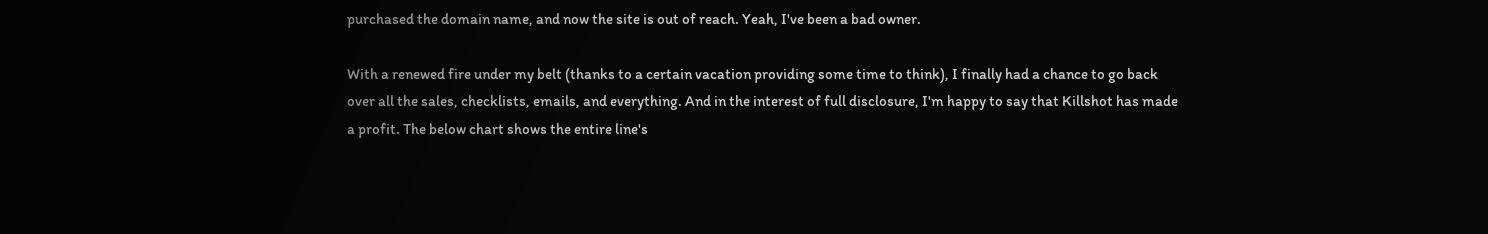purchased the domain name, and now the site is out of reach. Yeah, I've been a bad owner.

With a renewed fire under my belt (thanks to a certain vacation providing some time to think), I finally had a chance to go back over all the sales, checklists, emails, and everything. And in the interest of full disclosure, I'm happy to say that Killshot has made a profit. The below chart shows the entire line's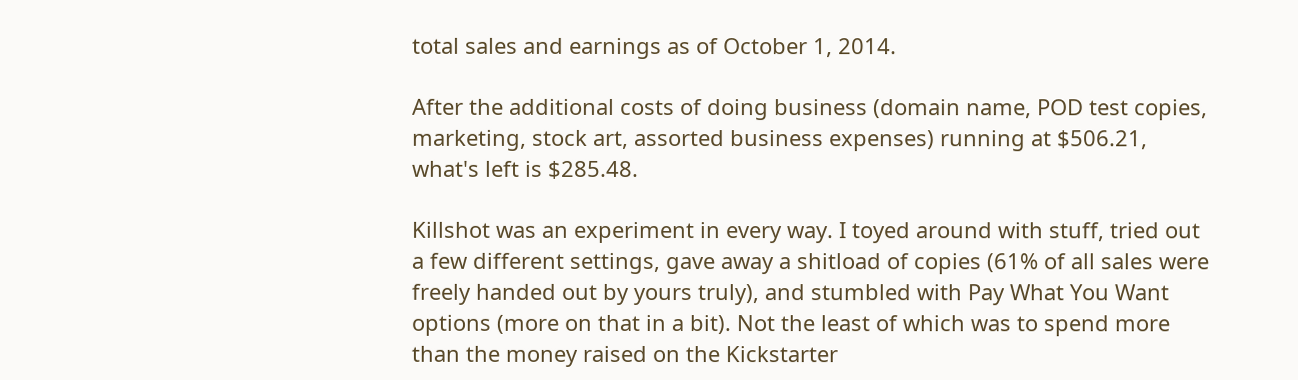total sales and earnings as of October 1, 2014.

After the additional costs of doing business (domain name, POD test copies, marketing, stock art, assorted business expenses) running at $506.21, what's left is $285.48.

Killshot was an experiment in every way. I toyed around with stuff, tried out a few different settings, gave away a shitload of copies (61% of all sales were freely handed out by yours truly), and stumbled with Pay What You Want options (more on that in a bit). Not the least of which was to spend more than the money raised on the Kickstarter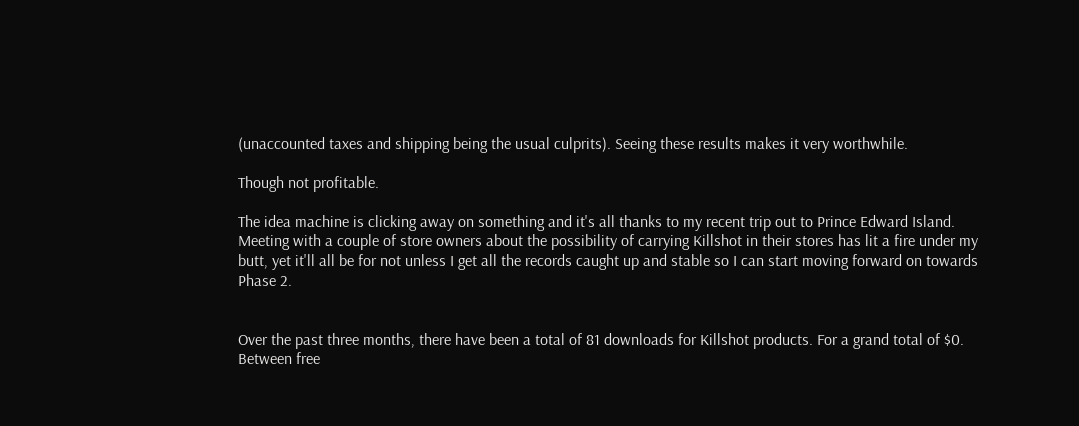(unaccounted taxes and shipping being the usual culprits). Seeing these results makes it very worthwhile.

Though not profitable.

The idea machine is clicking away on something and it's all thanks to my recent trip out to Prince Edward Island. Meeting with a couple of store owners about the possibility of carrying Killshot in their stores has lit a fire under my butt, yet it'll all be for not unless I get all the records caught up and stable so I can start moving forward on towards Phase 2.


Over the past three months, there have been a total of 81 downloads for Killshot products. For a grand total of $0. Between free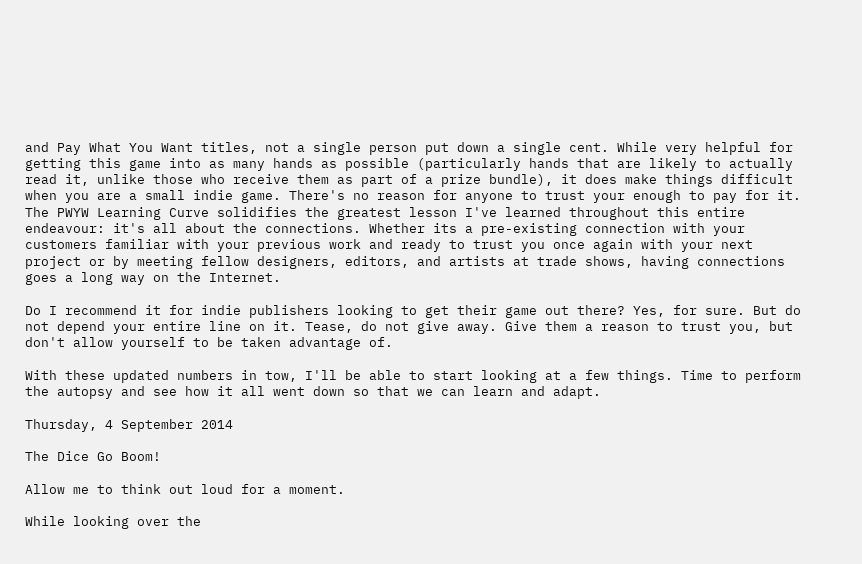and Pay What You Want titles, not a single person put down a single cent. While very helpful for getting this game into as many hands as possible (particularly hands that are likely to actually read it, unlike those who receive them as part of a prize bundle), it does make things difficult when you are a small indie game. There's no reason for anyone to trust your enough to pay for it. The PWYW Learning Curve solidifies the greatest lesson I've learned throughout this entire endeavour: it's all about the connections. Whether its a pre-existing connection with your customers familiar with your previous work and ready to trust you once again with your next project or by meeting fellow designers, editors, and artists at trade shows, having connections goes a long way on the Internet.

Do I recommend it for indie publishers looking to get their game out there? Yes, for sure. But do not depend your entire line on it. Tease, do not give away. Give them a reason to trust you, but don't allow yourself to be taken advantage of.

With these updated numbers in tow, I'll be able to start looking at a few things. Time to perform the autopsy and see how it all went down so that we can learn and adapt.

Thursday, 4 September 2014

The Dice Go Boom!

Allow me to think out loud for a moment.

While looking over the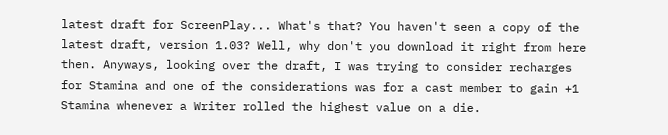latest draft for ScreenPlay... What's that? You haven't seen a copy of the latest draft, version 1.03? Well, why don't you download it right from here then. Anyways, looking over the draft, I was trying to consider recharges for Stamina and one of the considerations was for a cast member to gain +1 Stamina whenever a Writer rolled the highest value on a die.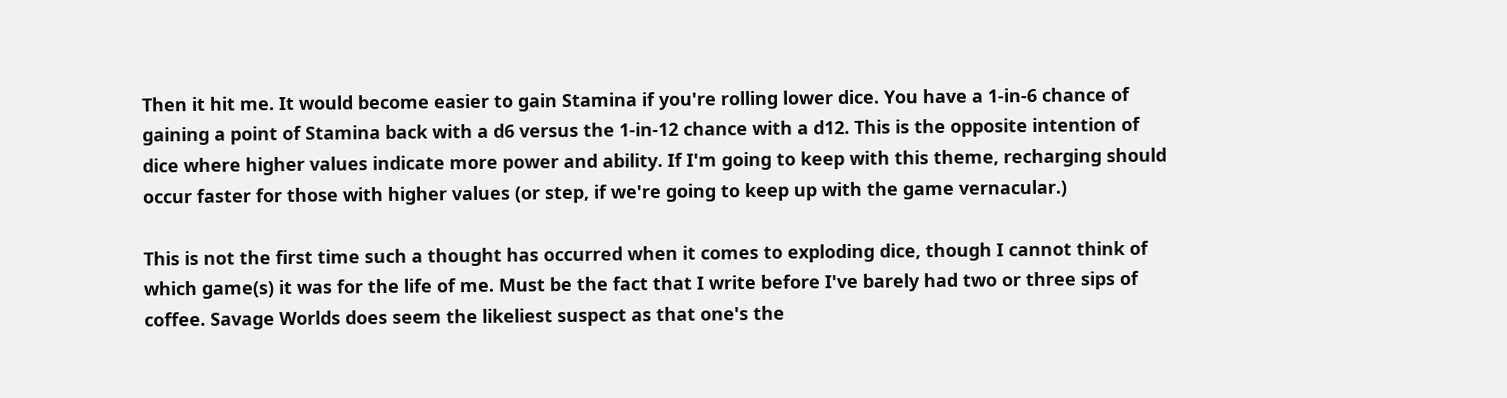Then it hit me. It would become easier to gain Stamina if you're rolling lower dice. You have a 1-in-6 chance of gaining a point of Stamina back with a d6 versus the 1-in-12 chance with a d12. This is the opposite intention of dice where higher values indicate more power and ability. If I'm going to keep with this theme, recharging should occur faster for those with higher values (or step, if we're going to keep up with the game vernacular.)

This is not the first time such a thought has occurred when it comes to exploding dice, though I cannot think of which game(s) it was for the life of me. Must be the fact that I write before I've barely had two or three sips of coffee. Savage Worlds does seem the likeliest suspect as that one's the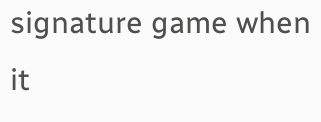signature game when it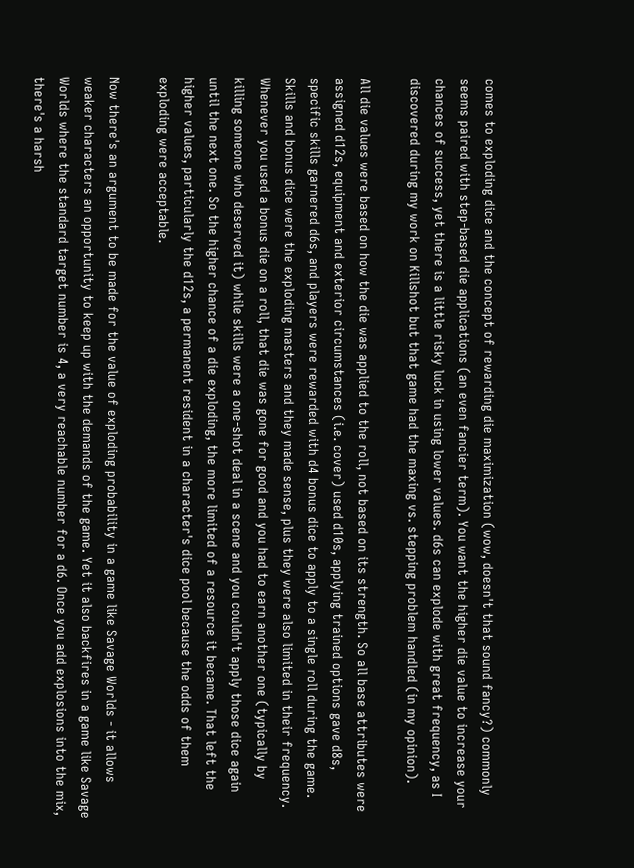comes to exploding dice and the concept of rewarding die maximization (wow, doesn't that sound fancy?) commonly seems paired with step-based die applications (an even fancier term). You want the higher die value to increase your chances of success, yet there is a little risky luck in using lower values. d6s can explode with great frequency, as I discovered during my work on Killshot but that game had the maxing vs. stepping problem handled (in my opinion).

All die values were based on how the die was applied to the roll, not based on its strength. So all base attributes were assigned d12s, equipment and exterior circumstances (i.e. cover) used d10s, applying trained options gave d8s, specific skills garnered d6s, and players were rewarded with d4 bonus dice to apply to a single roll during the game. Skills and bonus dice were the exploding masters and they made sense, plus they were also limited in their frequency. Whenever you used a bonus die on a roll, that die was gone for good and you had to earn another one (typically by killing someone who deserved it) while skills were a one-shot deal in a scene and you couldn't apply those dice again until the next one. So the higher chance of a die exploding, the more limited of a resource it became. That left the higher values, particularly the d12s, a permanent resident in a character's dice pool because the odds of them exploding were acceptable.

Now there's an argument to be made for the value of exploding probability in a game like Savage Worlds - it allows weaker characters an opportunity to keep up with the demands of the game. Yet it also backfires in a game like Savage Worlds where the standard target number is 4, a very reachable number for a d6. Once you add explosions into the mix, there's a harsh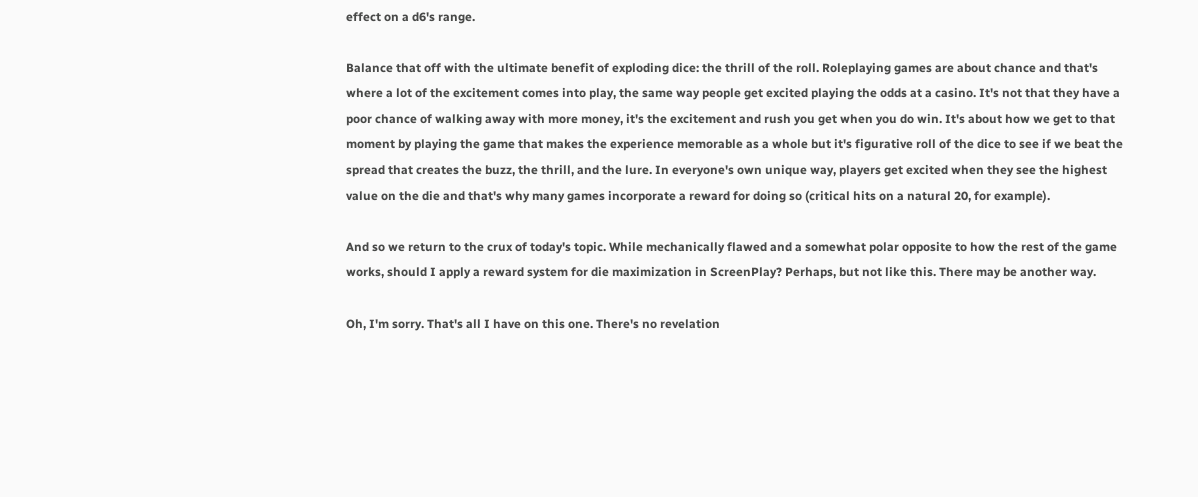effect on a d6's range.

Balance that off with the ultimate benefit of exploding dice: the thrill of the roll. Roleplaying games are about chance and that's where a lot of the excitement comes into play, the same way people get excited playing the odds at a casino. It's not that they have a poor chance of walking away with more money, it's the excitement and rush you get when you do win. It's about how we get to that moment by playing the game that makes the experience memorable as a whole but it's figurative roll of the dice to see if we beat the spread that creates the buzz, the thrill, and the lure. In everyone's own unique way, players get excited when they see the highest value on the die and that's why many games incorporate a reward for doing so (critical hits on a natural 20, for example).

And so we return to the crux of today's topic. While mechanically flawed and a somewhat polar opposite to how the rest of the game works, should I apply a reward system for die maximization in ScreenPlay? Perhaps, but not like this. There may be another way.

Oh, I'm sorry. That's all I have on this one. There's no revelation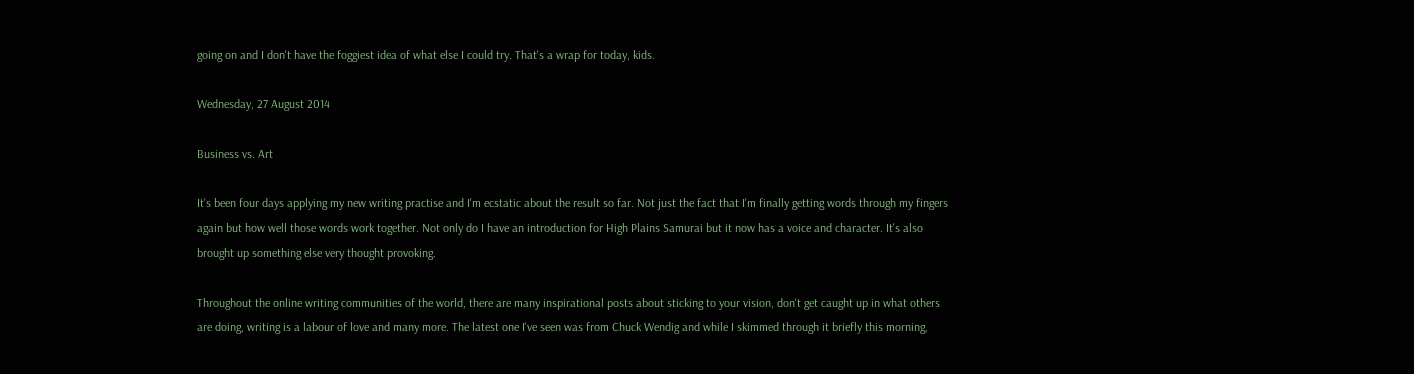going on and I don't have the foggiest idea of what else I could try. That's a wrap for today, kids.

Wednesday, 27 August 2014

Business vs. Art

It's been four days applying my new writing practise and I'm ecstatic about the result so far. Not just the fact that I'm finally getting words through my fingers again but how well those words work together. Not only do I have an introduction for High Plains Samurai but it now has a voice and character. It's also brought up something else very thought provoking.

Throughout the online writing communities of the world, there are many inspirational posts about sticking to your vision, don't get caught up in what others are doing, writing is a labour of love and many more. The latest one I've seen was from Chuck Wendig and while I skimmed through it briefly this morning,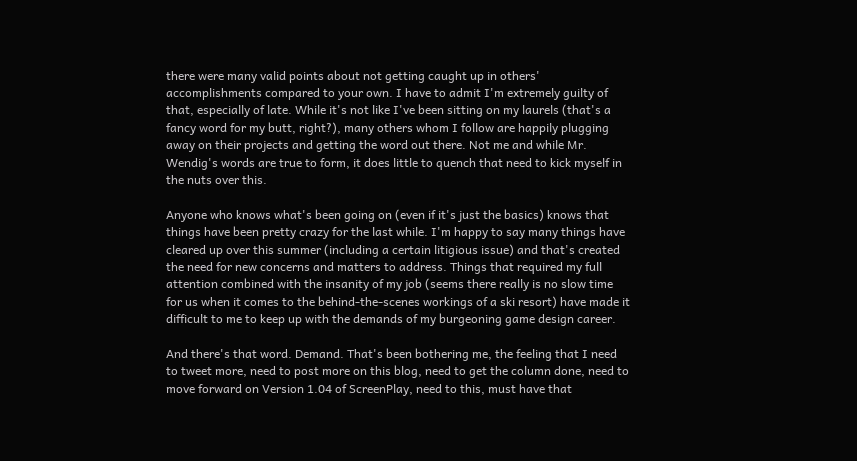there were many valid points about not getting caught up in others' accomplishments compared to your own. I have to admit I'm extremely guilty of that, especially of late. While it's not like I've been sitting on my laurels (that's a fancy word for my butt, right?), many others whom I follow are happily plugging away on their projects and getting the word out there. Not me and while Mr. Wendig's words are true to form, it does little to quench that need to kick myself in the nuts over this.

Anyone who knows what's been going on (even if it's just the basics) knows that things have been pretty crazy for the last while. I'm happy to say many things have cleared up over this summer (including a certain litigious issue) and that's created the need for new concerns and matters to address. Things that required my full attention combined with the insanity of my job (seems there really is no slow time for us when it comes to the behind-the-scenes workings of a ski resort) have made it difficult to me to keep up with the demands of my burgeoning game design career.

And there's that word. Demand. That's been bothering me, the feeling that I need to tweet more, need to post more on this blog, need to get the column done, need to move forward on Version 1.04 of ScreenPlay, need to this, must have that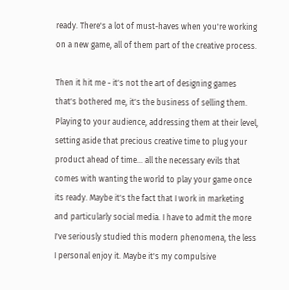ready. There's a lot of must-haves when you're working on a new game, all of them part of the creative process.

Then it hit me - it's not the art of designing games that's bothered me, it's the business of selling them.  Playing to your audience, addressing them at their level, setting aside that precious creative time to plug your product ahead of time... all the necessary evils that comes with wanting the world to play your game once its ready. Maybe it's the fact that I work in marketing and particularly social media. I have to admit the more I've seriously studied this modern phenomena, the less I personal enjoy it. Maybe it's my compulsive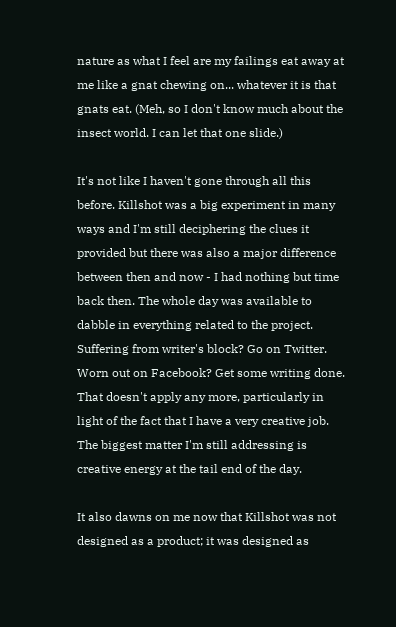nature as what I feel are my failings eat away at me like a gnat chewing on... whatever it is that gnats eat. (Meh, so I don't know much about the insect world. I can let that one slide.)

It's not like I haven't gone through all this before. Killshot was a big experiment in many ways and I'm still deciphering the clues it provided but there was also a major difference between then and now - I had nothing but time back then. The whole day was available to dabble in everything related to the project. Suffering from writer's block? Go on Twitter. Worn out on Facebook? Get some writing done. That doesn't apply any more, particularly in light of the fact that I have a very creative job. The biggest matter I'm still addressing is creative energy at the tail end of the day.

It also dawns on me now that Killshot was not designed as a product; it was designed as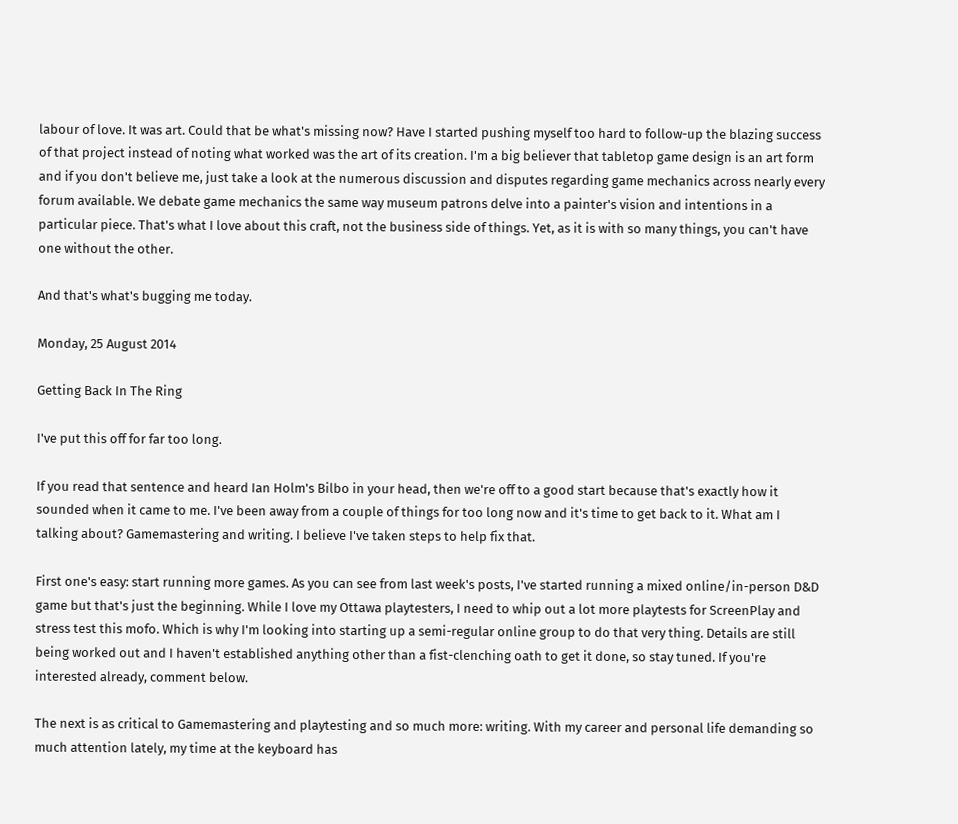labour of love. It was art. Could that be what's missing now? Have I started pushing myself too hard to follow-up the blazing success of that project instead of noting what worked was the art of its creation. I'm a big believer that tabletop game design is an art form and if you don't believe me, just take a look at the numerous discussion and disputes regarding game mechanics across nearly every forum available. We debate game mechanics the same way museum patrons delve into a painter's vision and intentions in a particular piece. That's what I love about this craft, not the business side of things. Yet, as it is with so many things, you can't have one without the other.

And that's what's bugging me today.

Monday, 25 August 2014

Getting Back In The Ring

I've put this off for far too long.

If you read that sentence and heard Ian Holm's Bilbo in your head, then we're off to a good start because that's exactly how it sounded when it came to me. I've been away from a couple of things for too long now and it's time to get back to it. What am I talking about? Gamemastering and writing. I believe I've taken steps to help fix that.

First one's easy: start running more games. As you can see from last week's posts, I've started running a mixed online/in-person D&D game but that's just the beginning. While I love my Ottawa playtesters, I need to whip out a lot more playtests for ScreenPlay and stress test this mofo. Which is why I'm looking into starting up a semi-regular online group to do that very thing. Details are still being worked out and I haven't established anything other than a fist-clenching oath to get it done, so stay tuned. If you're interested already, comment below.

The next is as critical to Gamemastering and playtesting and so much more: writing. With my career and personal life demanding so much attention lately, my time at the keyboard has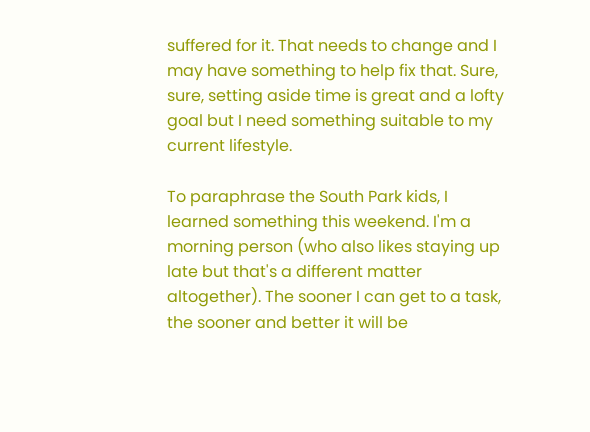suffered for it. That needs to change and I may have something to help fix that. Sure, sure, setting aside time is great and a lofty goal but I need something suitable to my current lifestyle.

To paraphrase the South Park kids, I learned something this weekend. I'm a morning person (who also likes staying up late but that's a different matter altogether). The sooner I can get to a task, the sooner and better it will be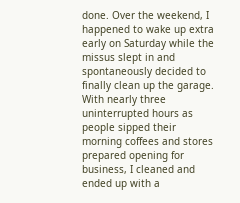done. Over the weekend, I happened to wake up extra early on Saturday while the missus slept in and spontaneously decided to finally clean up the garage. With nearly three uninterrupted hours as people sipped their morning coffees and stores prepared opening for business, I cleaned and ended up with a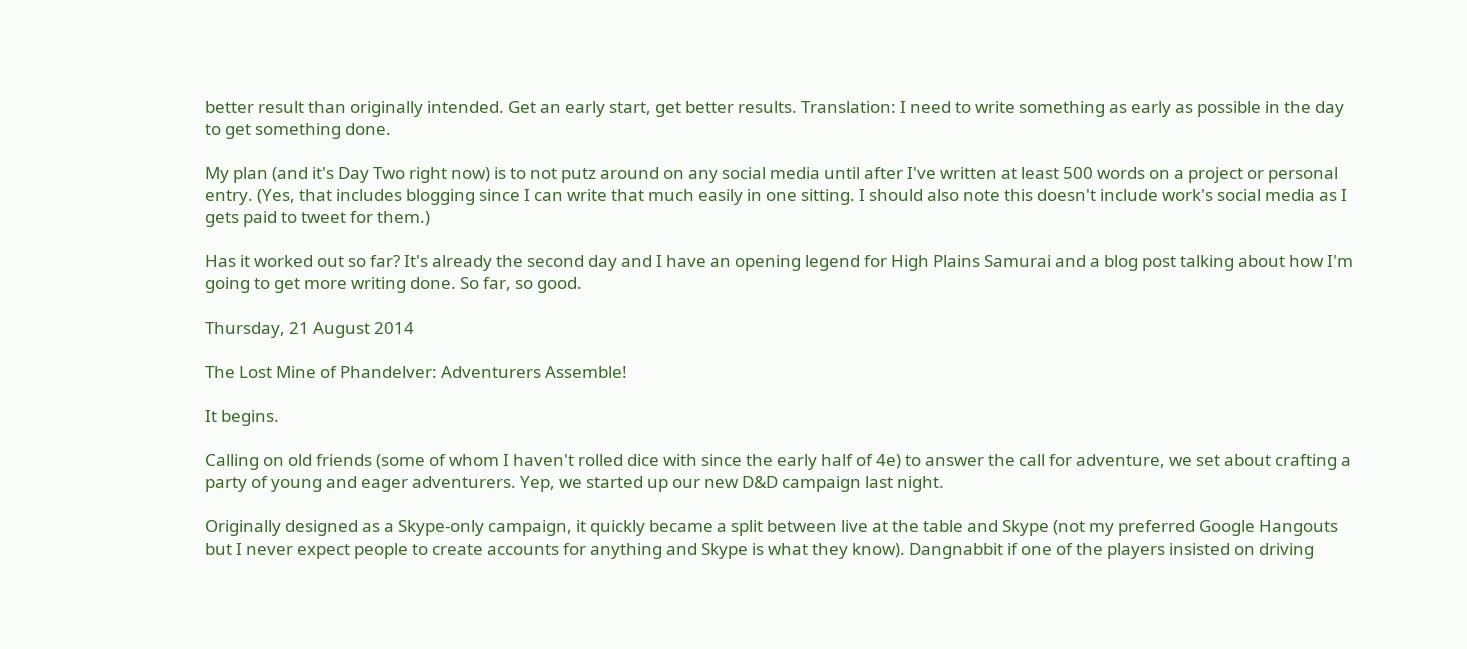better result than originally intended. Get an early start, get better results. Translation: I need to write something as early as possible in the day to get something done.

My plan (and it's Day Two right now) is to not putz around on any social media until after I've written at least 500 words on a project or personal entry. (Yes, that includes blogging since I can write that much easily in one sitting. I should also note this doesn't include work's social media as I gets paid to tweet for them.)

Has it worked out so far? It's already the second day and I have an opening legend for High Plains Samurai and a blog post talking about how I'm going to get more writing done. So far, so good.

Thursday, 21 August 2014

The Lost Mine of Phandelver: Adventurers Assemble!

It begins.

Calling on old friends (some of whom I haven't rolled dice with since the early half of 4e) to answer the call for adventure, we set about crafting a party of young and eager adventurers. Yep, we started up our new D&D campaign last night.

Originally designed as a Skype-only campaign, it quickly became a split between live at the table and Skype (not my preferred Google Hangouts but I never expect people to create accounts for anything and Skype is what they know). Dangnabbit if one of the players insisted on driving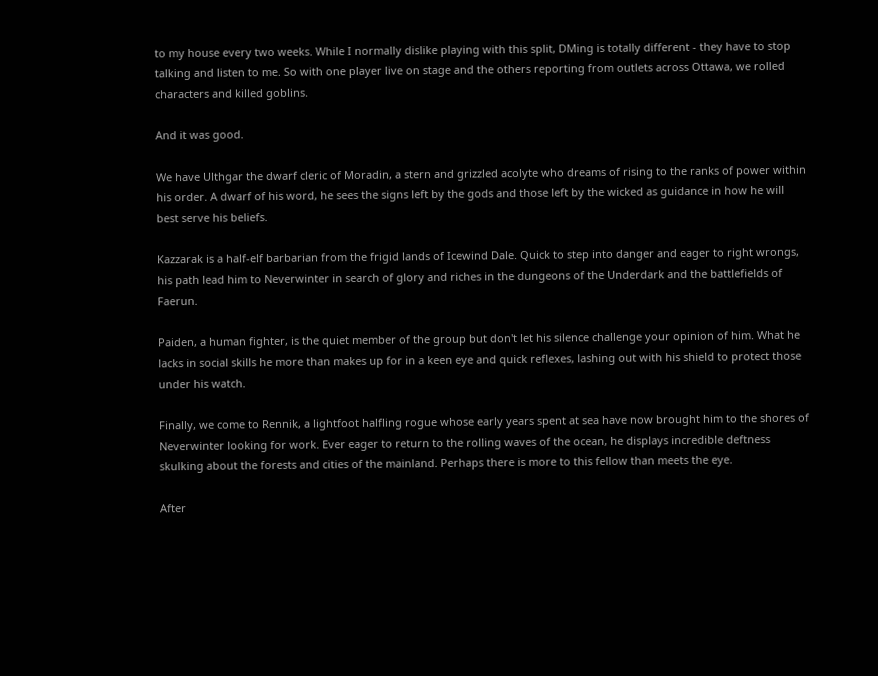to my house every two weeks. While I normally dislike playing with this split, DMing is totally different - they have to stop talking and listen to me. So with one player live on stage and the others reporting from outlets across Ottawa, we rolled characters and killed goblins.

And it was good.

We have Ulthgar the dwarf cleric of Moradin, a stern and grizzled acolyte who dreams of rising to the ranks of power within his order. A dwarf of his word, he sees the signs left by the gods and those left by the wicked as guidance in how he will best serve his beliefs.

Kazzarak is a half-elf barbarian from the frigid lands of Icewind Dale. Quick to step into danger and eager to right wrongs, his path lead him to Neverwinter in search of glory and riches in the dungeons of the Underdark and the battlefields of Faerun.

Paiden, a human fighter, is the quiet member of the group but don't let his silence challenge your opinion of him. What he lacks in social skills he more than makes up for in a keen eye and quick reflexes, lashing out with his shield to protect those under his watch.

Finally, we come to Rennik, a lightfoot halfling rogue whose early years spent at sea have now brought him to the shores of Neverwinter looking for work. Ever eager to return to the rolling waves of the ocean, he displays incredible deftness skulking about the forests and cities of the mainland. Perhaps there is more to this fellow than meets the eye.

After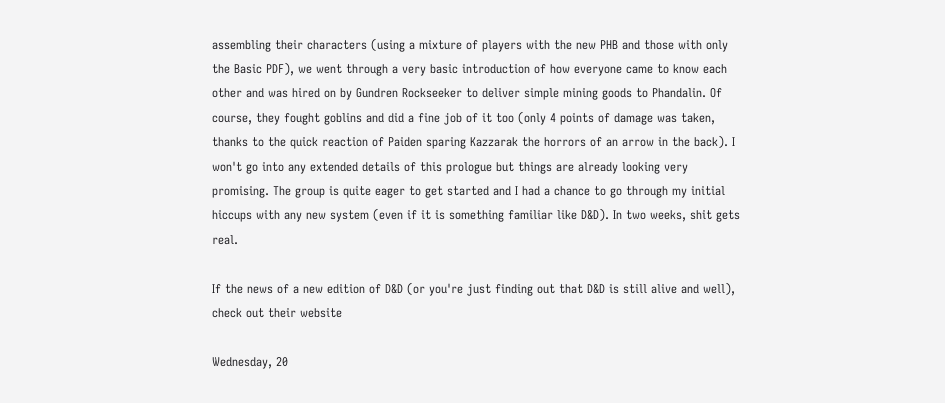assembling their characters (using a mixture of players with the new PHB and those with only the Basic PDF), we went through a very basic introduction of how everyone came to know each other and was hired on by Gundren Rockseeker to deliver simple mining goods to Phandalin. Of course, they fought goblins and did a fine job of it too (only 4 points of damage was taken, thanks to the quick reaction of Paiden sparing Kazzarak the horrors of an arrow in the back). I won't go into any extended details of this prologue but things are already looking very promising. The group is quite eager to get started and I had a chance to go through my initial hiccups with any new system (even if it is something familiar like D&D). In two weeks, shit gets real.

If the news of a new edition of D&D (or you're just finding out that D&D is still alive and well), check out their website

Wednesday, 20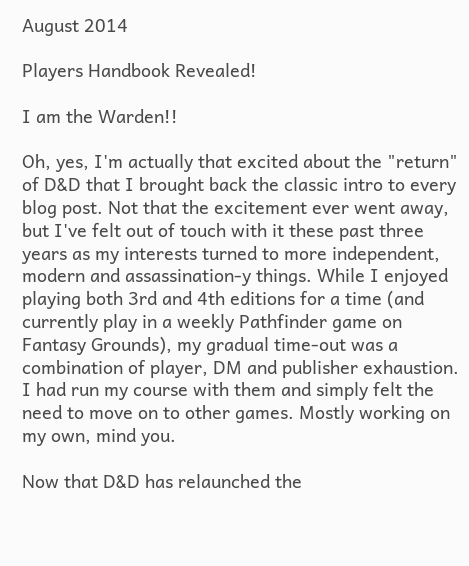August 2014

Players Handbook Revealed!

I am the Warden!!

Oh, yes, I'm actually that excited about the "return" of D&D that I brought back the classic intro to every blog post. Not that the excitement ever went away, but I've felt out of touch with it these past three years as my interests turned to more independent, modern and assassination-y things. While I enjoyed playing both 3rd and 4th editions for a time (and currently play in a weekly Pathfinder game on Fantasy Grounds), my gradual time-out was a combination of player, DM and publisher exhaustion. I had run my course with them and simply felt the need to move on to other games. Mostly working on my own, mind you.

Now that D&D has relaunched the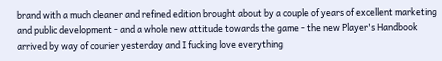brand with a much cleaner and refined edition brought about by a couple of years of excellent marketing and public development - and a whole new attitude towards the game - the new Player's Handbook arrived by way of courier yesterday and I fucking love everything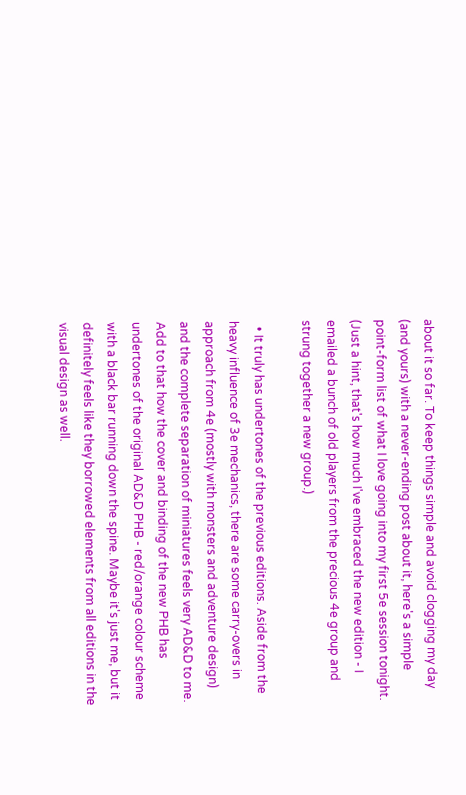about it so far. To keep things simple and avoid clogging my day (and yours) with a never-ending post about it, here's a simple point-form list of what I love going into my first 5e session tonight. (Just a hint, that's how much I've embraced the new edition - I emailed a bunch of old players from the precious 4e group and strung together a new group.)

  • It truly has undertones of the previous editions. Aside from the heavy influence of 3e mechanics, there are some carry-overs in approach from 4e (mostly with monsters and adventure design) and the complete separation of miniatures feels very AD&D to me. Add to that how the cover and binding of the new PHB has undertones of the original AD&D PHB - red/orange colour scheme with a black bar running down the spine. Maybe it's just me, but it definitely feels like they borrowed elements from all editions in the visual design as well.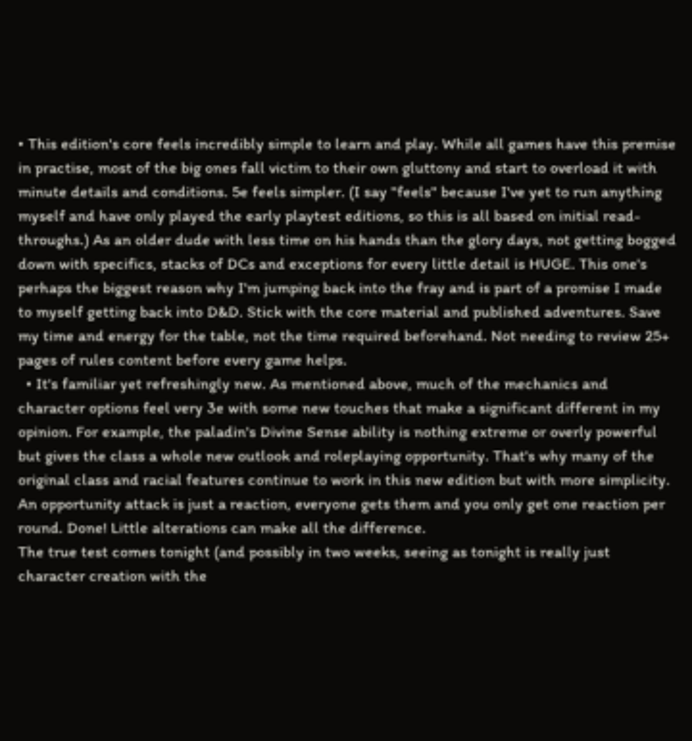• This edition's core feels incredibly simple to learn and play. While all games have this premise in practise, most of the big ones fall victim to their own gluttony and start to overload it with minute details and conditions. 5e feels simpler. (I say "feels" because I've yet to run anything myself and have only played the early playtest editions, so this is all based on initial read-throughs.) As an older dude with less time on his hands than the glory days, not getting bogged down with specifics, stacks of DCs and exceptions for every little detail is HUGE. This one's perhaps the biggest reason why I'm jumping back into the fray and is part of a promise I made to myself getting back into D&D. Stick with the core material and published adventures. Save my time and energy for the table, not the time required beforehand. Not needing to review 25+ pages of rules content before every game helps.
  • It's familiar yet refreshingly new. As mentioned above, much of the mechanics and character options feel very 3e with some new touches that make a significant different in my opinion. For example, the paladin's Divine Sense ability is nothing extreme or overly powerful but gives the class a whole new outlook and roleplaying opportunity. That's why many of the original class and racial features continue to work in this new edition but with more simplicity. An opportunity attack is just a reaction, everyone gets them and you only get one reaction per round. Done! Little alterations can make all the difference.
The true test comes tonight (and possibly in two weeks, seeing as tonight is really just character creation with the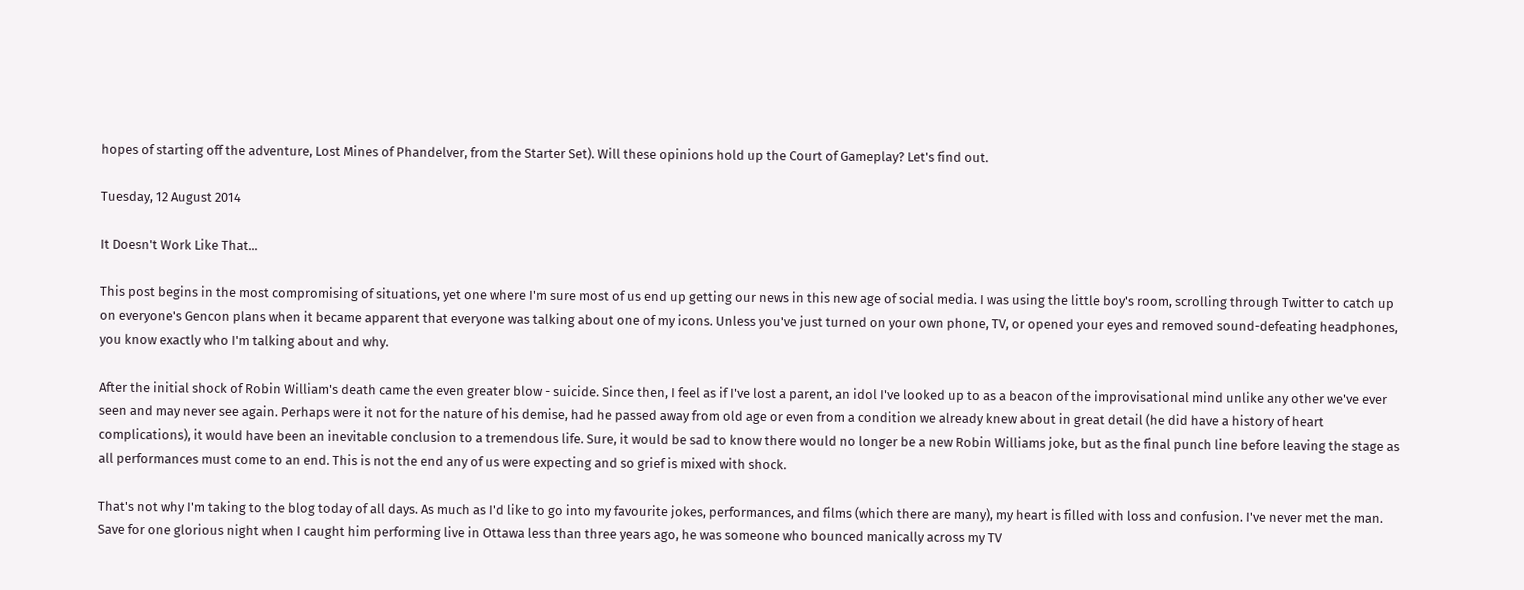hopes of starting off the adventure, Lost Mines of Phandelver, from the Starter Set). Will these opinions hold up the Court of Gameplay? Let's find out.

Tuesday, 12 August 2014

It Doesn't Work Like That...

This post begins in the most compromising of situations, yet one where I'm sure most of us end up getting our news in this new age of social media. I was using the little boy's room, scrolling through Twitter to catch up on everyone's Gencon plans when it became apparent that everyone was talking about one of my icons. Unless you've just turned on your own phone, TV, or opened your eyes and removed sound-defeating headphones, you know exactly who I'm talking about and why.

After the initial shock of Robin William's death came the even greater blow - suicide. Since then, I feel as if I've lost a parent, an idol I've looked up to as a beacon of the improvisational mind unlike any other we've ever seen and may never see again. Perhaps were it not for the nature of his demise, had he passed away from old age or even from a condition we already knew about in great detail (he did have a history of heart complications), it would have been an inevitable conclusion to a tremendous life. Sure, it would be sad to know there would no longer be a new Robin Williams joke, but as the final punch line before leaving the stage as all performances must come to an end. This is not the end any of us were expecting and so grief is mixed with shock.

That's not why I'm taking to the blog today of all days. As much as I'd like to go into my favourite jokes, performances, and films (which there are many), my heart is filled with loss and confusion. I've never met the man. Save for one glorious night when I caught him performing live in Ottawa less than three years ago, he was someone who bounced manically across my TV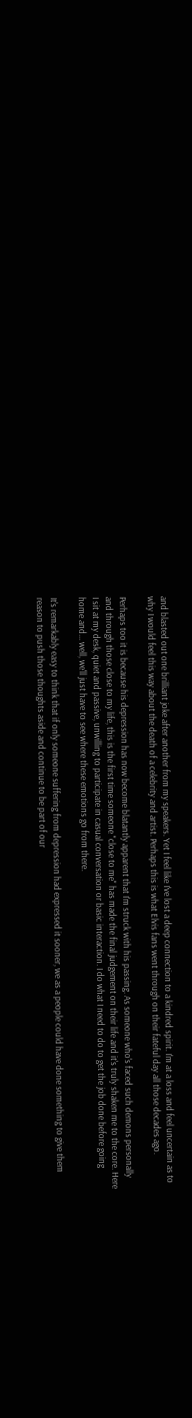and blasted out one brilliant joke after another from my speakers. Yet I feel like I've lost a deep connection to a kindred spirit. I'm at a loss and feel uncertain as to why I would feel this way about the death of a celebrity and artist. Perhaps this is what Elvis fans went through on their fateful day all those decades ago.

Perhaps too it is because his depression has now become blatantly apparent that I'm struck with his passing. As someone who's faced such demons personally and through those close to my life, this is the first time someone "close to me" has made the final judgement on their life and it's truly shaken me to the core. Here I sit at my desk, quiet and passive, unwilling to participate in casual conversation or basic interaction. I do what I need to do to get the job done before going home and... well, we'll just have to see where these emotions go from there.

It's remarkably easy to think that if only someone suffering from depression had expressed it sooner, we as a people could have done something to give them reason to push those thoughts aside and continue to be part of our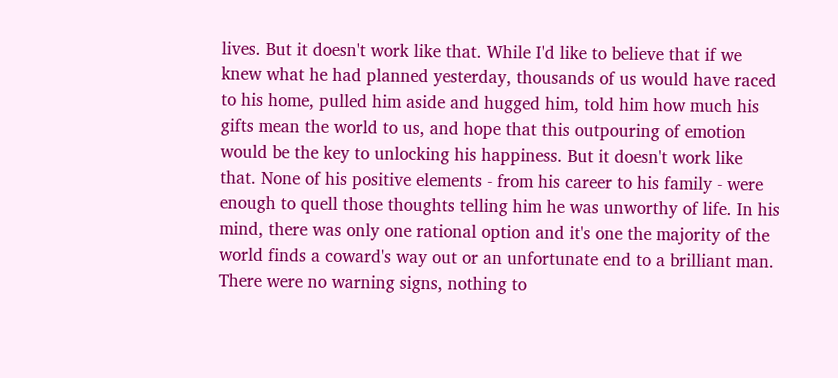lives. But it doesn't work like that. While I'd like to believe that if we knew what he had planned yesterday, thousands of us would have raced to his home, pulled him aside and hugged him, told him how much his gifts mean the world to us, and hope that this outpouring of emotion would be the key to unlocking his happiness. But it doesn't work like that. None of his positive elements - from his career to his family - were enough to quell those thoughts telling him he was unworthy of life. In his mind, there was only one rational option and it's one the majority of the world finds a coward's way out or an unfortunate end to a brilliant man. There were no warning signs, nothing to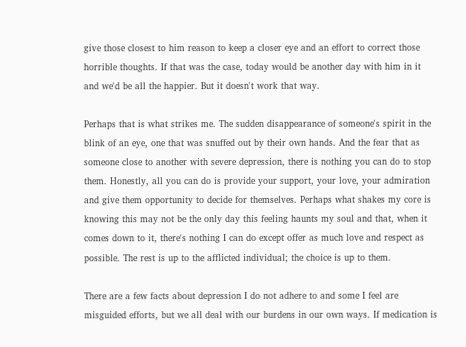give those closest to him reason to keep a closer eye and an effort to correct those horrible thoughts. If that was the case, today would be another day with him in it and we'd be all the happier. But it doesn't work that way.

Perhaps that is what strikes me. The sudden disappearance of someone's spirit in the blink of an eye, one that was snuffed out by their own hands. And the fear that as someone close to another with severe depression, there is nothing you can do to stop them. Honestly, all you can do is provide your support, your love, your admiration and give them opportunity to decide for themselves. Perhaps what shakes my core is knowing this may not be the only day this feeling haunts my soul and that, when it comes down to it, there's nothing I can do except offer as much love and respect as possible. The rest is up to the afflicted individual; the choice is up to them.

There are a few facts about depression I do not adhere to and some I feel are misguided efforts, but we all deal with our burdens in our own ways. If medication is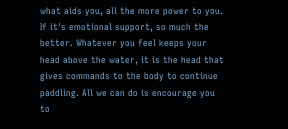what aids you, all the more power to you. If it's emotional support, so much the better. Whatever you feel keeps your head above the water, it is the head that gives commands to the body to continue paddling. All we can do is encourage you to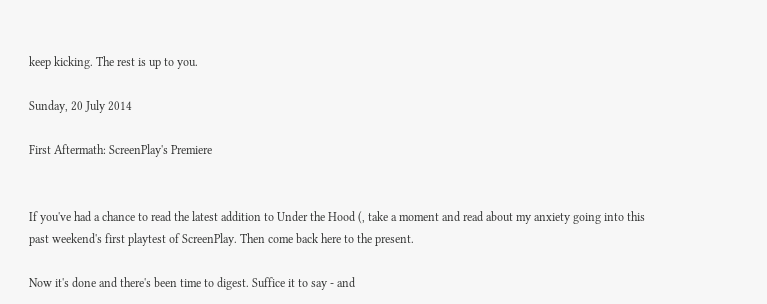keep kicking. The rest is up to you.

Sunday, 20 July 2014

First Aftermath: ScreenPlay's Premiere


If you've had a chance to read the latest addition to Under the Hood (, take a moment and read about my anxiety going into this past weekend's first playtest of ScreenPlay. Then come back here to the present.

Now it's done and there's been time to digest. Suffice it to say - and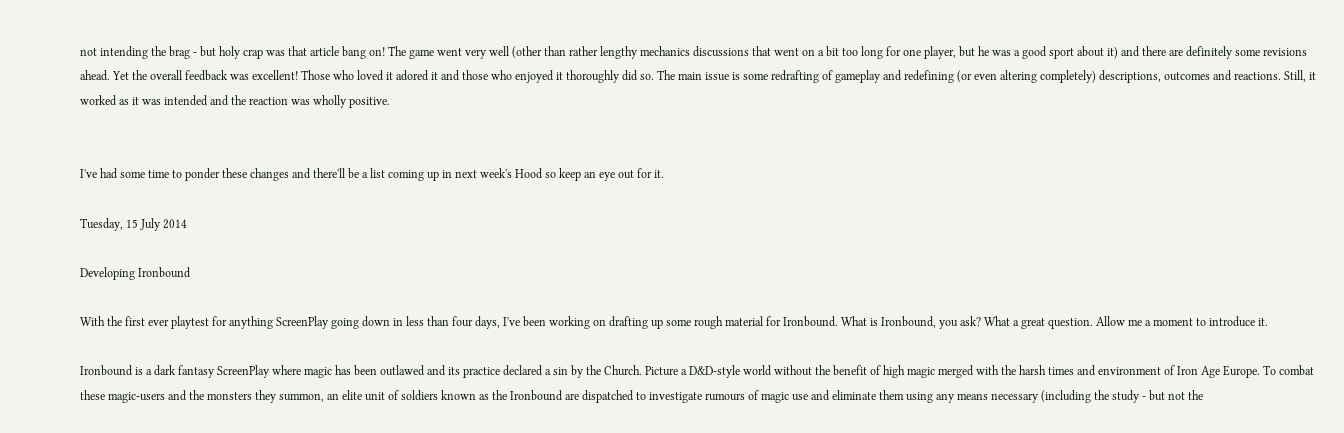not intending the brag - but holy crap was that article bang on! The game went very well (other than rather lengthy mechanics discussions that went on a bit too long for one player, but he was a good sport about it) and there are definitely some revisions ahead. Yet the overall feedback was excellent! Those who loved it adored it and those who enjoyed it thoroughly did so. The main issue is some redrafting of gameplay and redefining (or even altering completely) descriptions, outcomes and reactions. Still, it worked as it was intended and the reaction was wholly positive.


I've had some time to ponder these changes and there'll be a list coming up in next week's Hood so keep an eye out for it.

Tuesday, 15 July 2014

Developing Ironbound

With the first ever playtest for anything ScreenPlay going down in less than four days, I've been working on drafting up some rough material for Ironbound. What is Ironbound, you ask? What a great question. Allow me a moment to introduce it.

Ironbound is a dark fantasy ScreenPlay where magic has been outlawed and its practice declared a sin by the Church. Picture a D&D-style world without the benefit of high magic merged with the harsh times and environment of Iron Age Europe. To combat these magic-users and the monsters they summon, an elite unit of soldiers known as the Ironbound are dispatched to investigate rumours of magic use and eliminate them using any means necessary (including the study - but not the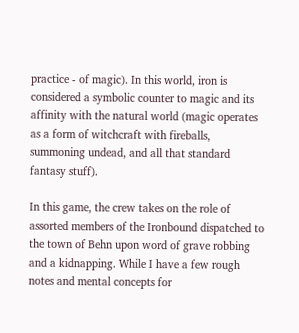practice - of magic). In this world, iron is considered a symbolic counter to magic and its affinity with the natural world (magic operates as a form of witchcraft with fireballs, summoning undead, and all that standard fantasy stuff).

In this game, the crew takes on the role of assorted members of the Ironbound dispatched to the town of Behn upon word of grave robbing and a kidnapping. While I have a few rough notes and mental concepts for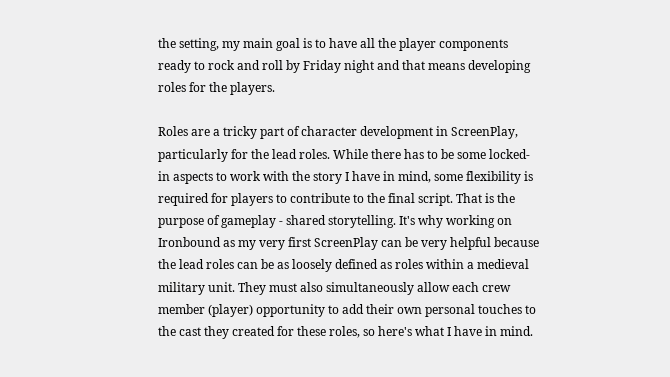the setting, my main goal is to have all the player components ready to rock and roll by Friday night and that means developing roles for the players.

Roles are a tricky part of character development in ScreenPlay, particularly for the lead roles. While there has to be some locked-in aspects to work with the story I have in mind, some flexibility is required for players to contribute to the final script. That is the purpose of gameplay - shared storytelling. It's why working on Ironbound as my very first ScreenPlay can be very helpful because the lead roles can be as loosely defined as roles within a medieval military unit. They must also simultaneously allow each crew member (player) opportunity to add their own personal touches to the cast they created for these roles, so here's what I have in mind.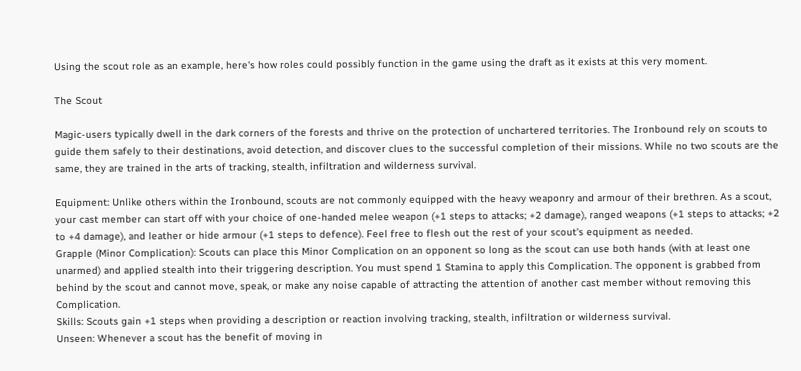Using the scout role as an example, here's how roles could possibly function in the game using the draft as it exists at this very moment.

The Scout

Magic-users typically dwell in the dark corners of the forests and thrive on the protection of unchartered territories. The Ironbound rely on scouts to guide them safely to their destinations, avoid detection, and discover clues to the successful completion of their missions. While no two scouts are the same, they are trained in the arts of tracking, stealth, infiltration and wilderness survival.

Equipment: Unlike others within the Ironbound, scouts are not commonly equipped with the heavy weaponry and armour of their brethren. As a scout, your cast member can start off with your choice of one-handed melee weapon (+1 steps to attacks; +2 damage), ranged weapons (+1 steps to attacks; +2 to +4 damage), and leather or hide armour (+1 steps to defence). Feel free to flesh out the rest of your scout's equipment as needed.
Grapple (Minor Complication): Scouts can place this Minor Complication on an opponent so long as the scout can use both hands (with at least one unarmed) and applied stealth into their triggering description. You must spend 1 Stamina to apply this Complication. The opponent is grabbed from behind by the scout and cannot move, speak, or make any noise capable of attracting the attention of another cast member without removing this Complication.
Skills: Scouts gain +1 steps when providing a description or reaction involving tracking, stealth, infiltration or wilderness survival.
Unseen: Whenever a scout has the benefit of moving in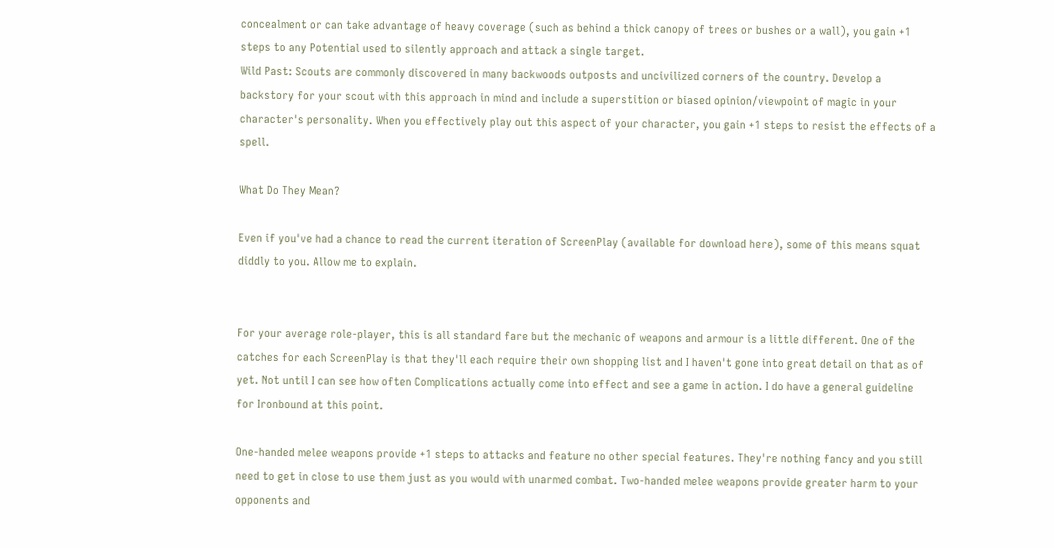concealment or can take advantage of heavy coverage (such as behind a thick canopy of trees or bushes or a wall), you gain +1 steps to any Potential used to silently approach and attack a single target.
Wild Past: Scouts are commonly discovered in many backwoods outposts and uncivilized corners of the country. Develop a backstory for your scout with this approach in mind and include a superstition or biased opinion/viewpoint of magic in your character's personality. When you effectively play out this aspect of your character, you gain +1 steps to resist the effects of a spell.

What Do They Mean?

Even if you've had a chance to read the current iteration of ScreenPlay (available for download here), some of this means squat diddly to you. Allow me to explain.


For your average role-player, this is all standard fare but the mechanic of weapons and armour is a little different. One of the catches for each ScreenPlay is that they'll each require their own shopping list and I haven't gone into great detail on that as of yet. Not until I can see how often Complications actually come into effect and see a game in action. I do have a general guideline for Ironbound at this point.

One-handed melee weapons provide +1 steps to attacks and feature no other special features. They're nothing fancy and you still need to get in close to use them just as you would with unarmed combat. Two-handed melee weapons provide greater harm to your opponents and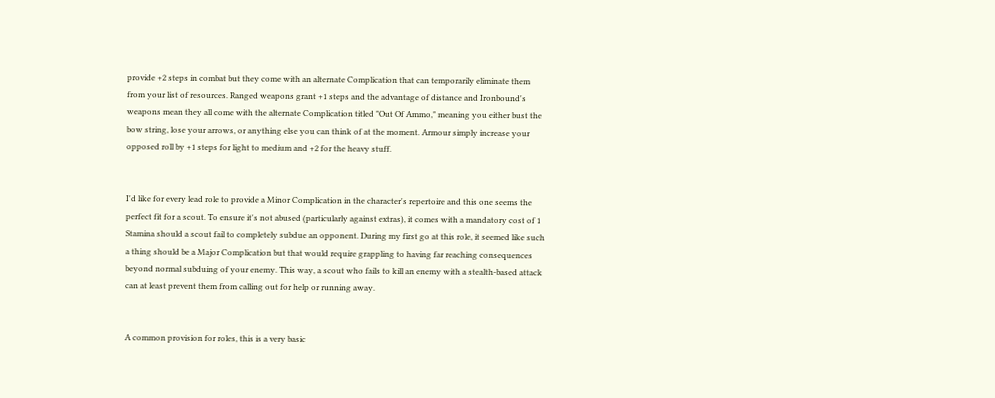provide +2 steps in combat but they come with an alternate Complication that can temporarily eliminate them from your list of resources. Ranged weapons grant +1 steps and the advantage of distance and Ironbound's weapons mean they all come with the alternate Complication titled "Out Of Ammo," meaning you either bust the bow string, lose your arrows, or anything else you can think of at the moment. Armour simply increase your opposed roll by +1 steps for light to medium and +2 for the heavy stuff.


I'd like for every lead role to provide a Minor Complication in the character's repertoire and this one seems the perfect fit for a scout. To ensure it's not abused (particularly against extras), it comes with a mandatory cost of 1 Stamina should a scout fail to completely subdue an opponent. During my first go at this role, it seemed like such a thing should be a Major Complication but that would require grappling to having far reaching consequences beyond normal subduing of your enemy. This way, a scout who fails to kill an enemy with a stealth-based attack can at least prevent them from calling out for help or running away.


A common provision for roles, this is a very basic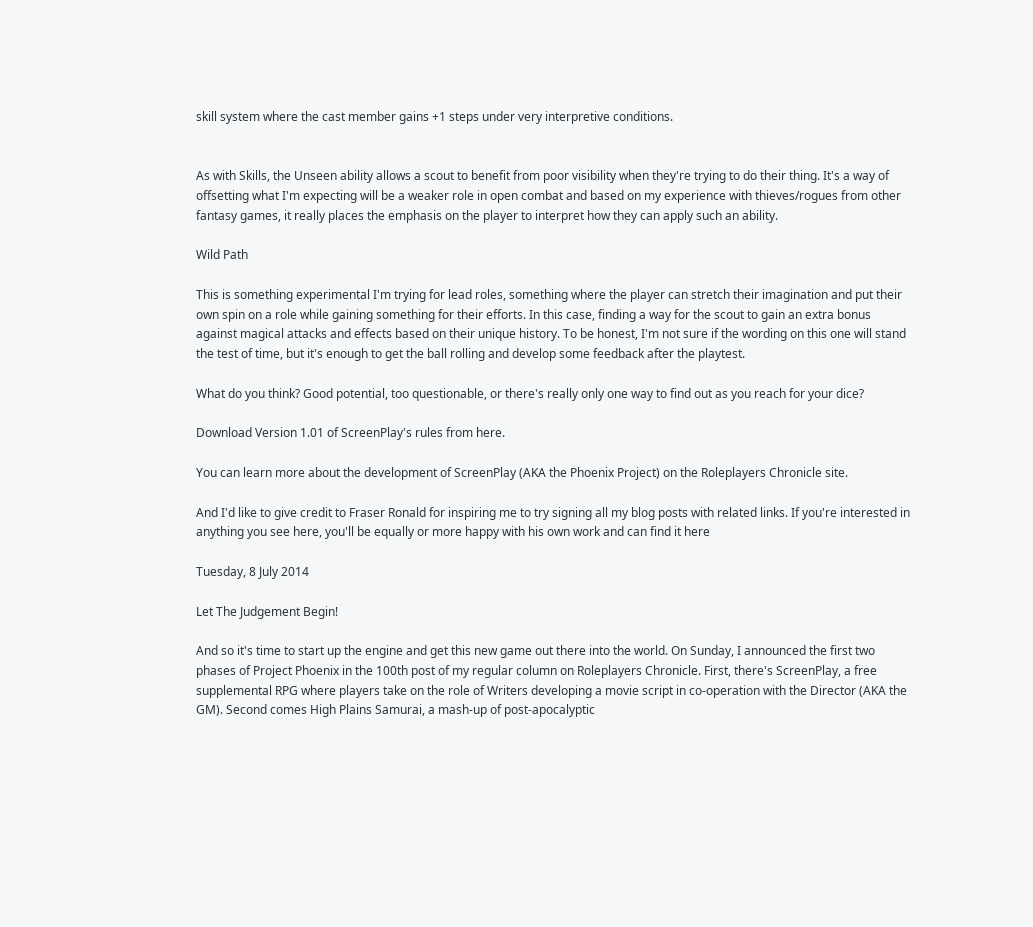skill system where the cast member gains +1 steps under very interpretive conditions.


As with Skills, the Unseen ability allows a scout to benefit from poor visibility when they're trying to do their thing. It's a way of offsetting what I'm expecting will be a weaker role in open combat and based on my experience with thieves/rogues from other fantasy games, it really places the emphasis on the player to interpret how they can apply such an ability.

Wild Path

This is something experimental I'm trying for lead roles, something where the player can stretch their imagination and put their own spin on a role while gaining something for their efforts. In this case, finding a way for the scout to gain an extra bonus against magical attacks and effects based on their unique history. To be honest, I'm not sure if the wording on this one will stand the test of time, but it's enough to get the ball rolling and develop some feedback after the playtest.

What do you think? Good potential, too questionable, or there's really only one way to find out as you reach for your dice?

Download Version 1.01 of ScreenPlay's rules from here.

You can learn more about the development of ScreenPlay (AKA the Phoenix Project) on the Roleplayers Chronicle site.

And I'd like to give credit to Fraser Ronald for inspiring me to try signing all my blog posts with related links. If you're interested in anything you see here, you'll be equally or more happy with his own work and can find it here

Tuesday, 8 July 2014

Let The Judgement Begin!

And so it's time to start up the engine and get this new game out there into the world. On Sunday, I announced the first two phases of Project Phoenix in the 100th post of my regular column on Roleplayers Chronicle. First, there's ScreenPlay, a free supplemental RPG where players take on the role of Writers developing a movie script in co-operation with the Director (AKA the GM). Second comes High Plains Samurai, a mash-up of post-apocalyptic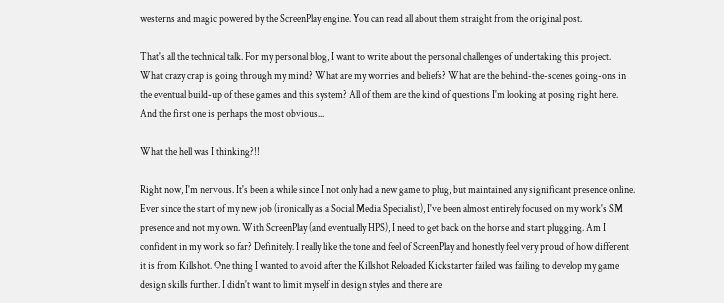westerns and magic powered by the ScreenPlay engine. You can read all about them straight from the original post.

That's all the technical talk. For my personal blog, I want to write about the personal challenges of undertaking this project. What crazy crap is going through my mind? What are my worries and beliefs? What are the behind-the-scenes going-ons in the eventual build-up of these games and this system? All of them are the kind of questions I'm looking at posing right here. And the first one is perhaps the most obvious...

What the hell was I thinking?!!

Right now, I'm nervous. It's been a while since I not only had a new game to plug, but maintained any significant presence online. Ever since the start of my new job (ironically as a Social Media Specialist), I've been almost entirely focused on my work's SM presence and not my own. With ScreenPlay (and eventually HPS), I need to get back on the horse and start plugging. Am I confident in my work so far? Definitely. I really like the tone and feel of ScreenPlay and honestly feel very proud of how different it is from Killshot. One thing I wanted to avoid after the Killshot Reloaded Kickstarter failed was failing to develop my game design skills further. I didn't want to limit myself in design styles and there are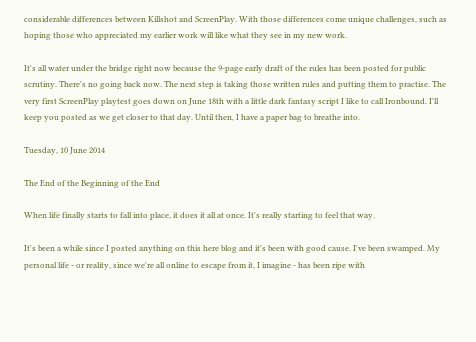considerable differences between Killshot and ScreenPlay. With those differences come unique challenges, such as hoping those who appreciated my earlier work will like what they see in my new work.

It's all water under the bridge right now because the 9-page early draft of the rules has been posted for public scrutiny. There's no going back now. The next step is taking those written rules and putting them to practise. The very first ScreenPlay playtest goes down on June 18th with a little dark fantasy script I like to call Ironbound. I'll keep you posted as we get closer to that day. Until then, I have a paper bag to breathe into.

Tuesday, 10 June 2014

The End of the Beginning of the End

When life finally starts to fall into place, it does it all at once. It's really starting to feel that way.

It's been a while since I posted anything on this here blog and it's been with good cause. I've been swamped. My personal life - or reality, since we're all online to escape from it, I imagine - has been ripe with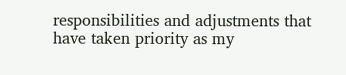responsibilities and adjustments that have taken priority as my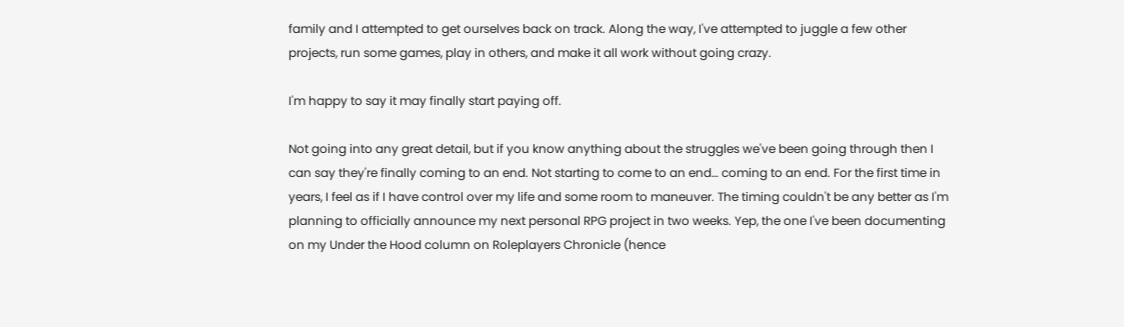family and I attempted to get ourselves back on track. Along the way, I've attempted to juggle a few other projects, run some games, play in others, and make it all work without going crazy.

I'm happy to say it may finally start paying off.

Not going into any great detail, but if you know anything about the struggles we've been going through then I can say they're finally coming to an end. Not starting to come to an end… coming to an end. For the first time in years, I feel as if I have control over my life and some room to maneuver. The timing couldn't be any better as I'm planning to officially announce my next personal RPG project in two weeks. Yep, the one I've been documenting on my Under the Hood column on Roleplayers Chronicle (hence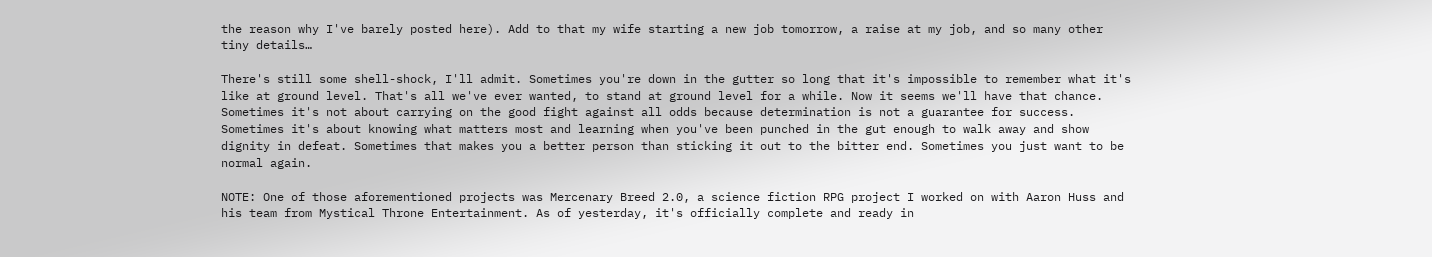the reason why I've barely posted here). Add to that my wife starting a new job tomorrow, a raise at my job, and so many other tiny details…

There's still some shell-shock, I'll admit. Sometimes you're down in the gutter so long that it's impossible to remember what it's like at ground level. That's all we've ever wanted, to stand at ground level for a while. Now it seems we'll have that chance. Sometimes it's not about carrying on the good fight against all odds because determination is not a guarantee for success. Sometimes it's about knowing what matters most and learning when you've been punched in the gut enough to walk away and show dignity in defeat. Sometimes that makes you a better person than sticking it out to the bitter end. Sometimes you just want to be normal again.

NOTE: One of those aforementioned projects was Mercenary Breed 2.0, a science fiction RPG project I worked on with Aaron Huss and his team from Mystical Throne Entertainment. As of yesterday, it's officially complete and ready in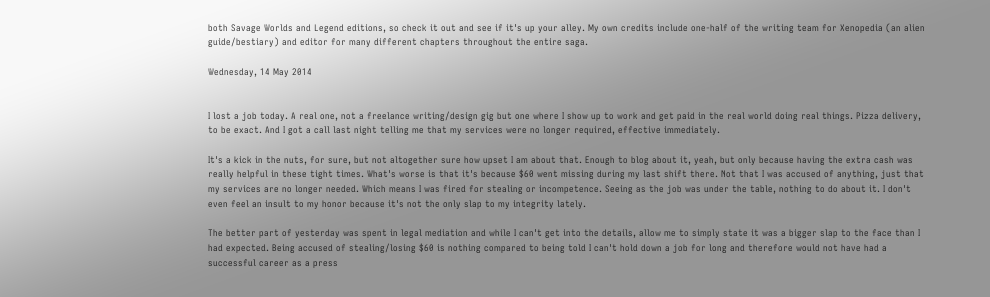both Savage Worlds and Legend editions, so check it out and see if it's up your alley. My own credits include one-half of the writing team for Xenopedia (an alien guide/bestiary) and editor for many different chapters throughout the entire saga.

Wednesday, 14 May 2014


I lost a job today. A real one, not a freelance writing/design gig but one where I show up to work and get paid in the real world doing real things. Pizza delivery, to be exact. And I got a call last night telling me that my services were no longer required, effective immediately.

It's a kick in the nuts, for sure, but not altogether sure how upset I am about that. Enough to blog about it, yeah, but only because having the extra cash was really helpful in these tight times. What's worse is that it's because $60 went missing during my last shift there. Not that I was accused of anything, just that my services are no longer needed. Which means I was fired for stealing or incompetence. Seeing as the job was under the table, nothing to do about it. I don't even feel an insult to my honor because it's not the only slap to my integrity lately.

The better part of yesterday was spent in legal mediation and while I can't get into the details, allow me to simply state it was a bigger slap to the face than I had expected. Being accused of stealing/losing $60 is nothing compared to being told I can't hold down a job for long and therefore would not have had a successful career as a press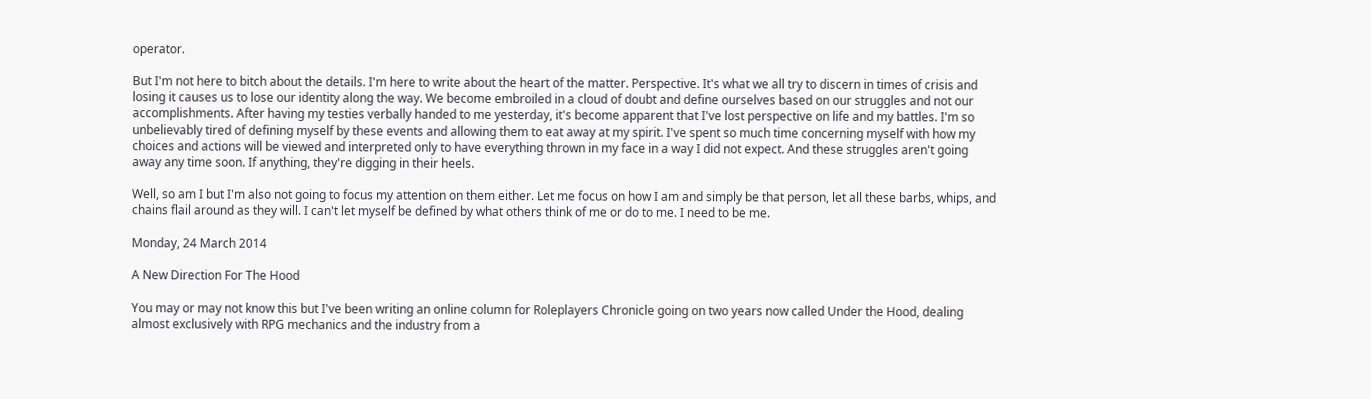operator.

But I'm not here to bitch about the details. I'm here to write about the heart of the matter. Perspective. It's what we all try to discern in times of crisis and losing it causes us to lose our identity along the way. We become embroiled in a cloud of doubt and define ourselves based on our struggles and not our accomplishments. After having my testies verbally handed to me yesterday, it's become apparent that I've lost perspective on life and my battles. I'm so unbelievably tired of defining myself by these events and allowing them to eat away at my spirit. I've spent so much time concerning myself with how my choices and actions will be viewed and interpreted only to have everything thrown in my face in a way I did not expect. And these struggles aren't going away any time soon. If anything, they're digging in their heels.

Well, so am I but I'm also not going to focus my attention on them either. Let me focus on how I am and simply be that person, let all these barbs, whips, and chains flail around as they will. I can't let myself be defined by what others think of me or do to me. I need to be me.

Monday, 24 March 2014

A New Direction For The Hood

You may or may not know this but I've been writing an online column for Roleplayers Chronicle going on two years now called Under the Hood, dealing almost exclusively with RPG mechanics and the industry from a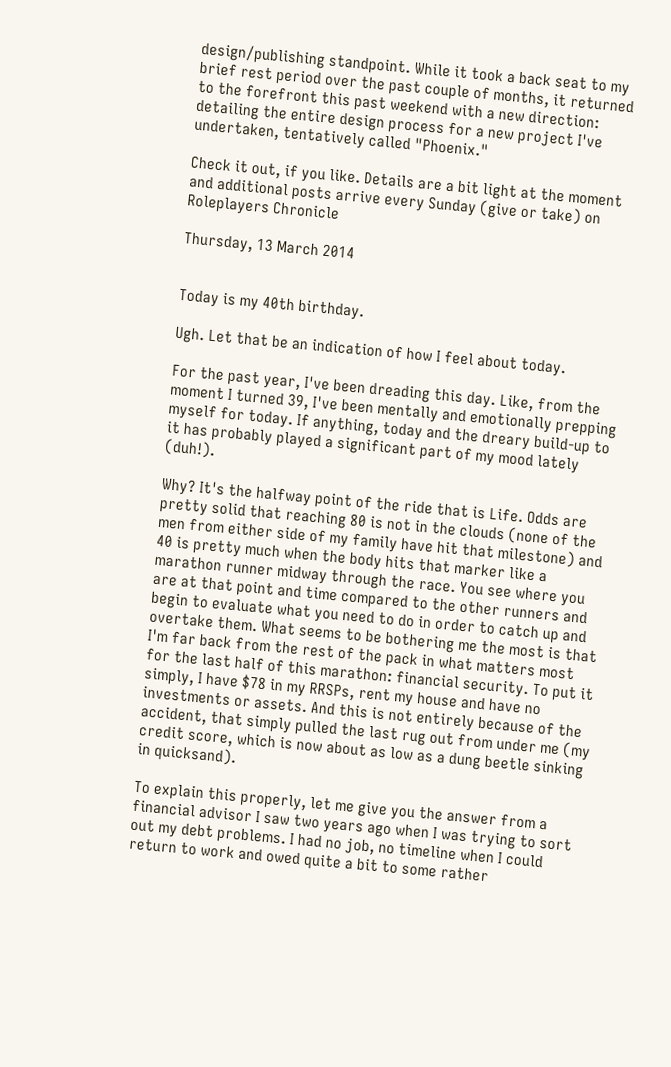design/publishing standpoint. While it took a back seat to my brief rest period over the past couple of months, it returned to the forefront this past weekend with a new direction: detailing the entire design process for a new project I've undertaken, tentatively called "Phoenix."

Check it out, if you like. Details are a bit light at the moment and additional posts arrive every Sunday (give or take) on Roleplayers Chronicle

Thursday, 13 March 2014


Today is my 40th birthday.

Ugh. Let that be an indication of how I feel about today.

For the past year, I've been dreading this day. Like, from the moment I turned 39, I've been mentally and emotionally prepping myself for today. If anything, today and the dreary build-up to it has probably played a significant part of my mood lately (duh!).

Why? It's the halfway point of the ride that is Life. Odds are pretty solid that reaching 80 is not in the clouds (none of the men from either side of my family have hit that milestone) and 40 is pretty much when the body hits that marker like a marathon runner midway through the race. You see where you are at that point and time compared to the other runners and begin to evaluate what you need to do in order to catch up and overtake them. What seems to be bothering me the most is that I'm far back from the rest of the pack in what matters most for the last half of this marathon: financial security. To put it simply, I have $78 in my RRSPs, rent my house and have no investments or assets. And this is not entirely because of the accident, that simply pulled the last rug out from under me (my credit score, which is now about as low as a dung beetle sinking in quicksand).

To explain this properly, let me give you the answer from a financial advisor I saw two years ago when I was trying to sort out my debt problems. I had no job, no timeline when I could return to work and owed quite a bit to some rather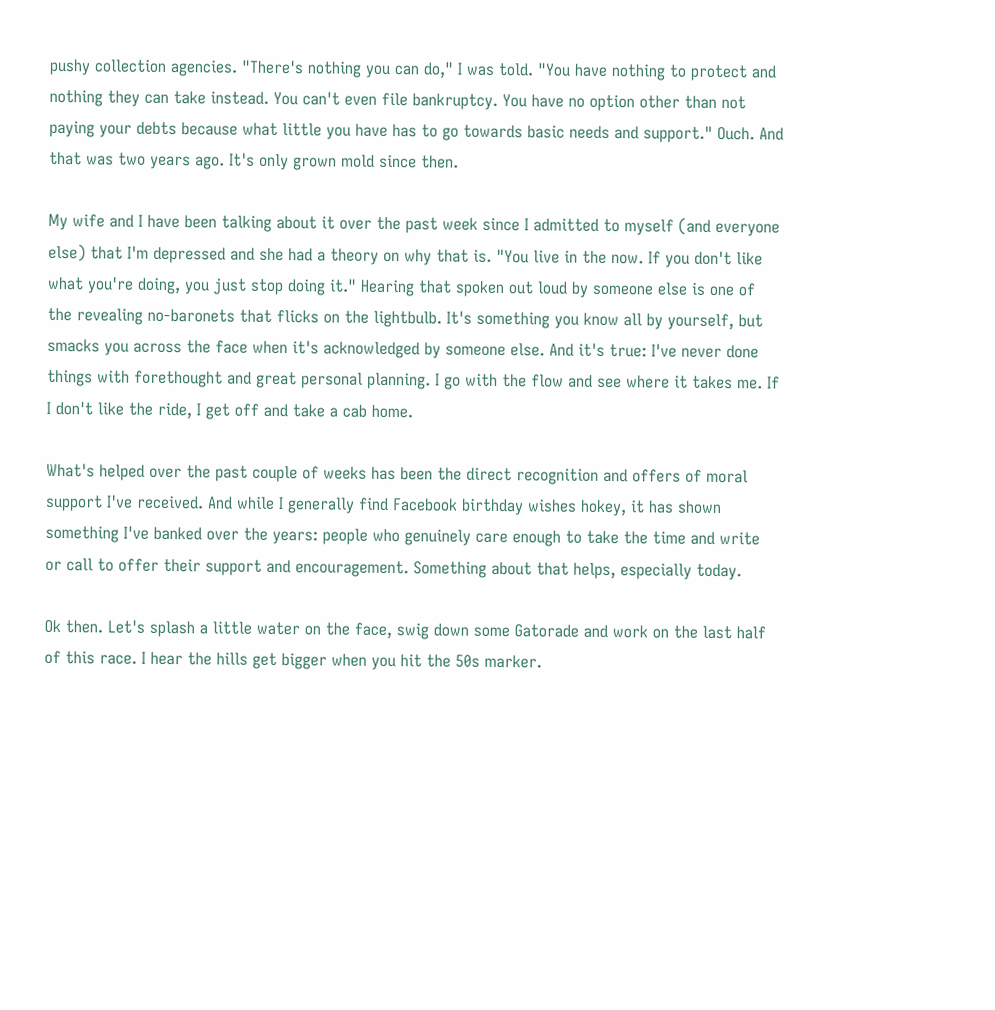pushy collection agencies. "There's nothing you can do," I was told. "You have nothing to protect and nothing they can take instead. You can't even file bankruptcy. You have no option other than not paying your debts because what little you have has to go towards basic needs and support." Ouch. And that was two years ago. It's only grown mold since then.

My wife and I have been talking about it over the past week since I admitted to myself (and everyone else) that I'm depressed and she had a theory on why that is. "You live in the now. If you don't like what you're doing, you just stop doing it." Hearing that spoken out loud by someone else is one of the revealing no-baronets that flicks on the lightbulb. It's something you know all by yourself, but smacks you across the face when it's acknowledged by someone else. And it's true: I've never done things with forethought and great personal planning. I go with the flow and see where it takes me. If I don't like the ride, I get off and take a cab home.

What's helped over the past couple of weeks has been the direct recognition and offers of moral support I've received. And while I generally find Facebook birthday wishes hokey, it has shown something I've banked over the years: people who genuinely care enough to take the time and write or call to offer their support and encouragement. Something about that helps, especially today.

Ok then. Let's splash a little water on the face, swig down some Gatorade and work on the last half of this race. I hear the hills get bigger when you hit the 50s marker.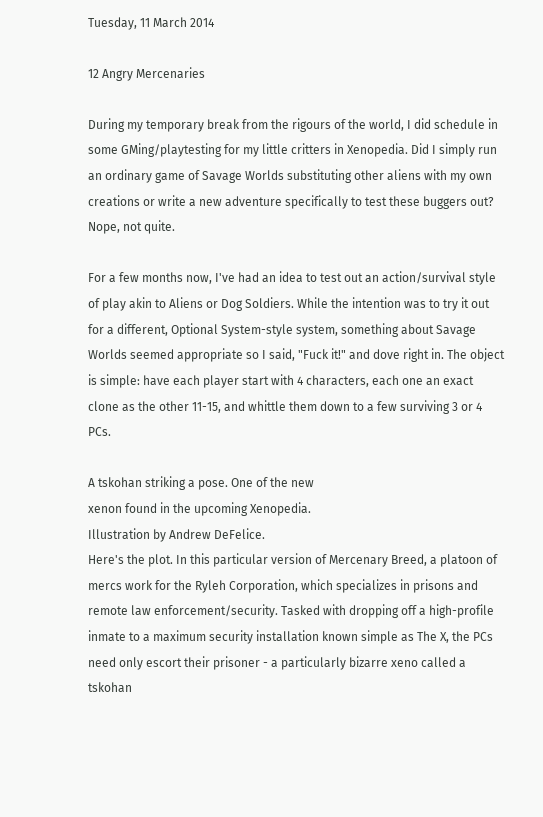Tuesday, 11 March 2014

12 Angry Mercenaries

During my temporary break from the rigours of the world, I did schedule in some GMing/playtesting for my little critters in Xenopedia. Did I simply run an ordinary game of Savage Worlds substituting other aliens with my own creations or write a new adventure specifically to test these buggers out? Nope, not quite.

For a few months now, I've had an idea to test out an action/survival style of play akin to Aliens or Dog Soldiers. While the intention was to try it out for a different, Optional System-style system, something about Savage Worlds seemed appropriate so I said, "Fuck it!" and dove right in. The object is simple: have each player start with 4 characters, each one an exact clone as the other 11-15, and whittle them down to a few surviving 3 or 4 PCs.

A tskohan striking a pose. One of the new
xenon found in the upcoming Xenopedia.
Illustration by Andrew DeFelice.
Here's the plot. In this particular version of Mercenary Breed, a platoon of mercs work for the Ryleh Corporation, which specializes in prisons and remote law enforcement/security. Tasked with dropping off a high-profile inmate to a maximum security installation known simple as The X, the PCs need only escort their prisoner - a particularly bizarre xeno called a tskohan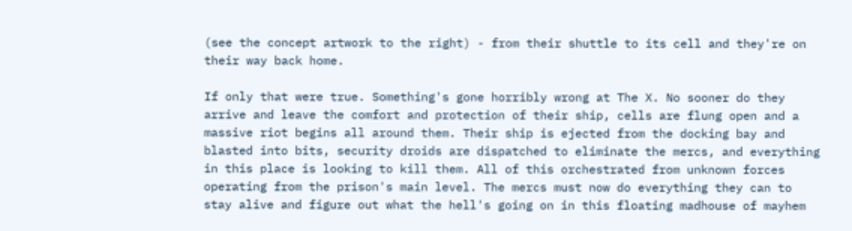(see the concept artwork to the right) - from their shuttle to its cell and they're on their way back home.

If only that were true. Something's gone horribly wrong at The X. No sooner do they arrive and leave the comfort and protection of their ship, cells are flung open and a massive riot begins all around them. Their ship is ejected from the docking bay and blasted into bits, security droids are dispatched to eliminate the mercs, and everything in this place is looking to kill them. All of this orchestrated from unknown forces operating from the prison's main level. The mercs must now do everything they can to stay alive and figure out what the hell's going on in this floating madhouse of mayhem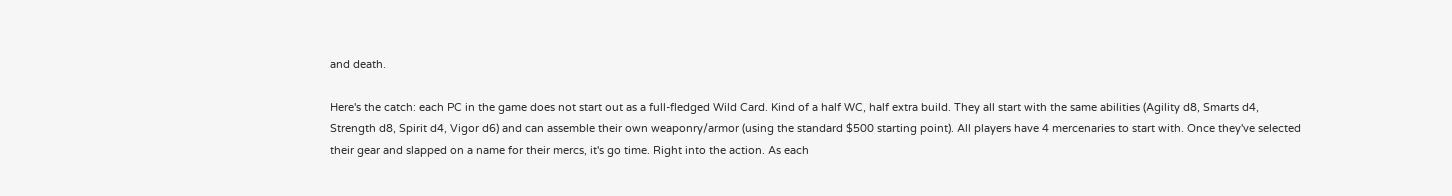and death.

Here's the catch: each PC in the game does not start out as a full-fledged Wild Card. Kind of a half WC, half extra build. They all start with the same abilities (Agility d8, Smarts d4, Strength d8, Spirit d4, Vigor d6) and can assemble their own weaponry/armor (using the standard $500 starting point). All players have 4 mercenaries to start with. Once they've selected their gear and slapped on a name for their mercs, it's go time. Right into the action. As each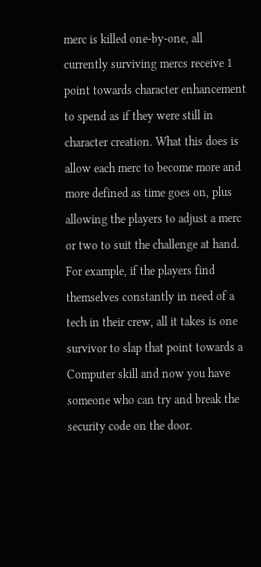merc is killed one-by-one, all currently surviving mercs receive 1 point towards character enhancement to spend as if they were still in character creation. What this does is allow each merc to become more and more defined as time goes on, plus allowing the players to adjust a merc or two to suit the challenge at hand. For example, if the players find themselves constantly in need of a tech in their crew, all it takes is one survivor to slap that point towards a Computer skill and now you have someone who can try and break the security code on the door.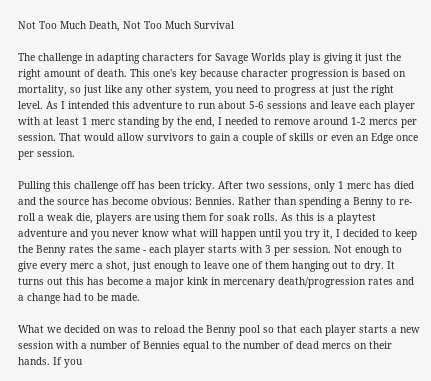Not Too Much Death, Not Too Much Survival

The challenge in adapting characters for Savage Worlds play is giving it just the right amount of death. This one's key because character progression is based on mortality, so just like any other system, you need to progress at just the right level. As I intended this adventure to run about 5-6 sessions and leave each player with at least 1 merc standing by the end, I needed to remove around 1-2 mercs per session. That would allow survivors to gain a couple of skills or even an Edge once per session.

Pulling this challenge off has been tricky. After two sessions, only 1 merc has died and the source has become obvious: Bennies. Rather than spending a Benny to re-roll a weak die, players are using them for soak rolls. As this is a playtest adventure and you never know what will happen until you try it, I decided to keep the Benny rates the same - each player starts with 3 per session. Not enough to give every merc a shot, just enough to leave one of them hanging out to dry. It turns out this has become a major kink in mercenary death/progression rates and a change had to be made.

What we decided on was to reload the Benny pool so that each player starts a new session with a number of Bennies equal to the number of dead mercs on their hands. If you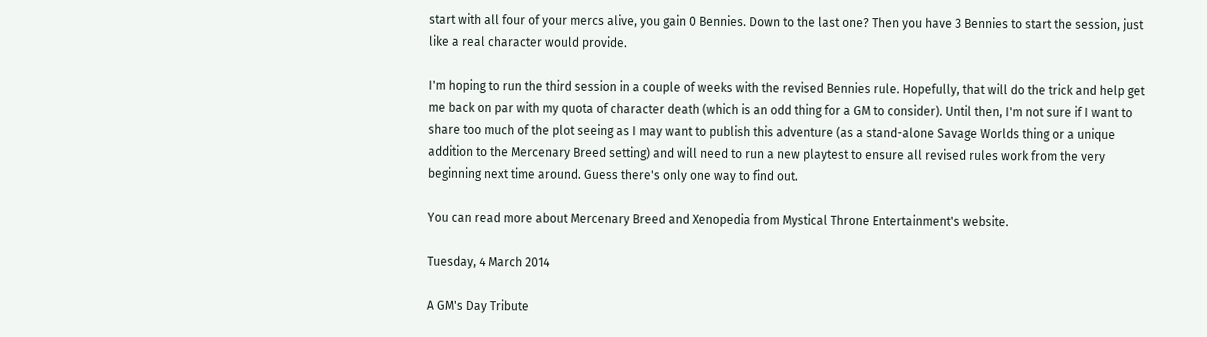start with all four of your mercs alive, you gain 0 Bennies. Down to the last one? Then you have 3 Bennies to start the session, just like a real character would provide.

I'm hoping to run the third session in a couple of weeks with the revised Bennies rule. Hopefully, that will do the trick and help get me back on par with my quota of character death (which is an odd thing for a GM to consider). Until then, I'm not sure if I want to share too much of the plot seeing as I may want to publish this adventure (as a stand-alone Savage Worlds thing or a unique addition to the Mercenary Breed setting) and will need to run a new playtest to ensure all revised rules work from the very beginning next time around. Guess there's only one way to find out.

You can read more about Mercenary Breed and Xenopedia from Mystical Throne Entertainment's website.

Tuesday, 4 March 2014

A GM's Day Tribute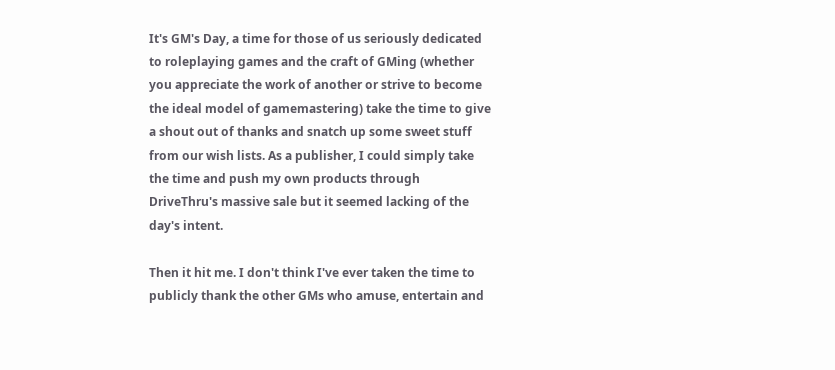It's GM's Day, a time for those of us seriously dedicated to roleplaying games and the craft of GMing (whether you appreciate the work of another or strive to become the ideal model of gamemastering) take the time to give a shout out of thanks and snatch up some sweet stuff from our wish lists. As a publisher, I could simply take the time and push my own products through DriveThru's massive sale but it seemed lacking of the day's intent.

Then it hit me. I don't think I've ever taken the time to publicly thank the other GMs who amuse, entertain and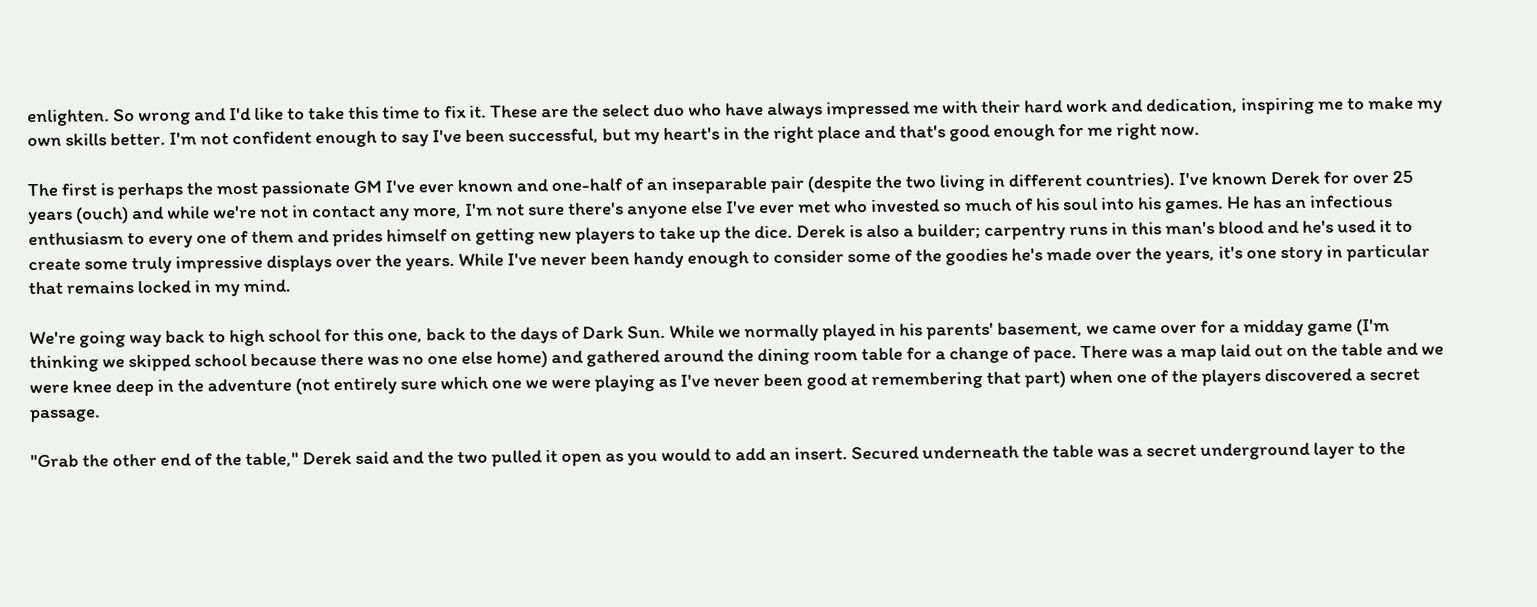enlighten. So wrong and I'd like to take this time to fix it. These are the select duo who have always impressed me with their hard work and dedication, inspiring me to make my own skills better. I'm not confident enough to say I've been successful, but my heart's in the right place and that's good enough for me right now.

The first is perhaps the most passionate GM I've ever known and one-half of an inseparable pair (despite the two living in different countries). I've known Derek for over 25 years (ouch) and while we're not in contact any more, I'm not sure there's anyone else I've ever met who invested so much of his soul into his games. He has an infectious enthusiasm to every one of them and prides himself on getting new players to take up the dice. Derek is also a builder; carpentry runs in this man's blood and he's used it to create some truly impressive displays over the years. While I've never been handy enough to consider some of the goodies he's made over the years, it's one story in particular that remains locked in my mind.

We're going way back to high school for this one, back to the days of Dark Sun. While we normally played in his parents' basement, we came over for a midday game (I'm thinking we skipped school because there was no one else home) and gathered around the dining room table for a change of pace. There was a map laid out on the table and we were knee deep in the adventure (not entirely sure which one we were playing as I've never been good at remembering that part) when one of the players discovered a secret passage.

"Grab the other end of the table," Derek said and the two pulled it open as you would to add an insert. Secured underneath the table was a secret underground layer to the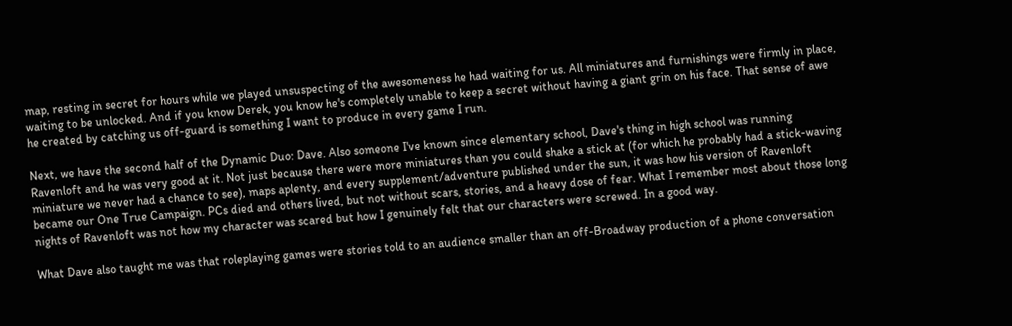map, resting in secret for hours while we played unsuspecting of the awesomeness he had waiting for us. All miniatures and furnishings were firmly in place, waiting to be unlocked. And if you know Derek, you know he's completely unable to keep a secret without having a giant grin on his face. That sense of awe he created by catching us off-guard is something I want to produce in every game I run.

Next, we have the second half of the Dynamic Duo: Dave. Also someone I've known since elementary school, Dave's thing in high school was running Ravenloft and he was very good at it. Not just because there were more miniatures than you could shake a stick at (for which he probably had a stick-waving miniature we never had a chance to see), maps aplenty, and every supplement/adventure published under the sun, it was how his version of Ravenloft became our One True Campaign. PCs died and others lived, but not without scars, stories, and a heavy dose of fear. What I remember most about those long nights of Ravenloft was not how my character was scared but how I genuinely felt that our characters were screwed. In a good way.

What Dave also taught me was that roleplaying games were stories told to an audience smaller than an off-Broadway production of a phone conversation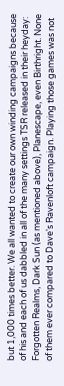but 1,000 times better. We all wanted to create our own winding campaigns because of his and each of us dabbled in all of the many settings TSR released in their heyday: Forgotten Realms, Dark Sun (as mentioned above), Planescape, even Birthright. None of them ever compared to Dave's Ravenloft campaign. Playing those games was not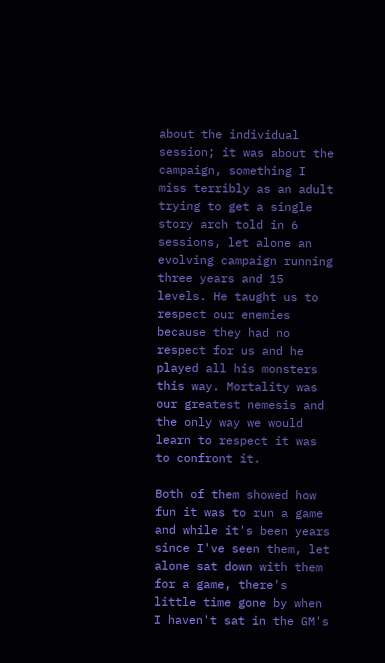about the individual session; it was about the campaign, something I miss terribly as an adult trying to get a single story arch told in 6 sessions, let alone an evolving campaign running three years and 15 levels. He taught us to respect our enemies because they had no respect for us and he played all his monsters this way. Mortality was our greatest nemesis and the only way we would learn to respect it was to confront it.

Both of them showed how fun it was to run a game and while it's been years since I've seen them, let alone sat down with them for a game, there's little time gone by when I haven't sat in the GM's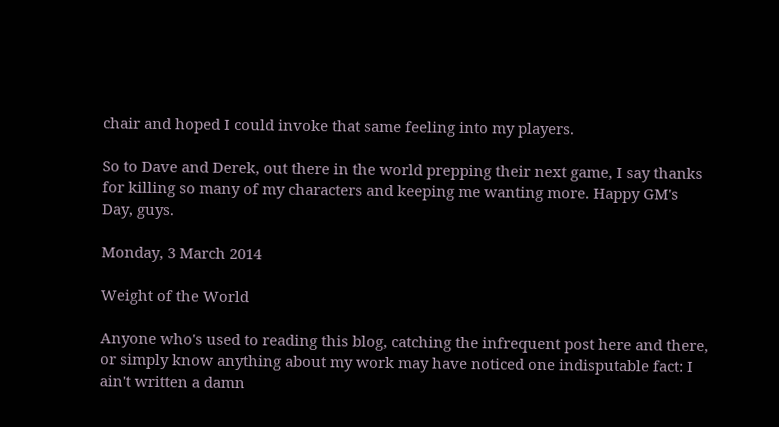chair and hoped I could invoke that same feeling into my players.

So to Dave and Derek, out there in the world prepping their next game, I say thanks for killing so many of my characters and keeping me wanting more. Happy GM's Day, guys.

Monday, 3 March 2014

Weight of the World

Anyone who's used to reading this blog, catching the infrequent post here and there, or simply know anything about my work may have noticed one indisputable fact: I ain't written a damn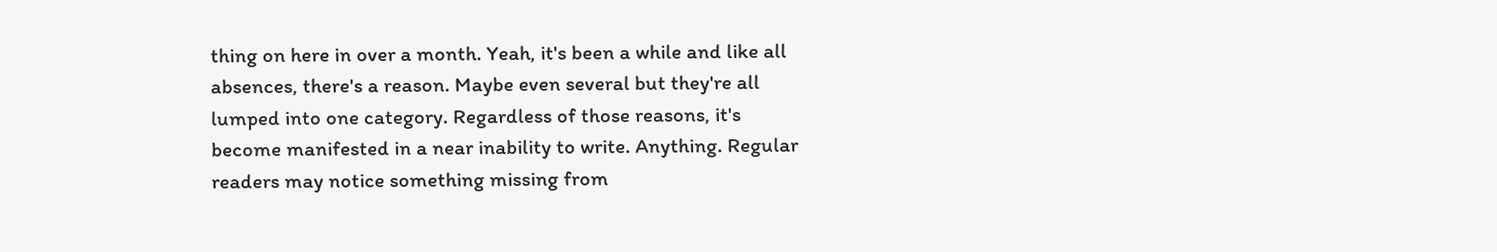thing on here in over a month. Yeah, it's been a while and like all absences, there's a reason. Maybe even several but they're all lumped into one category. Regardless of those reasons, it's become manifested in a near inability to write. Anything. Regular readers may notice something missing from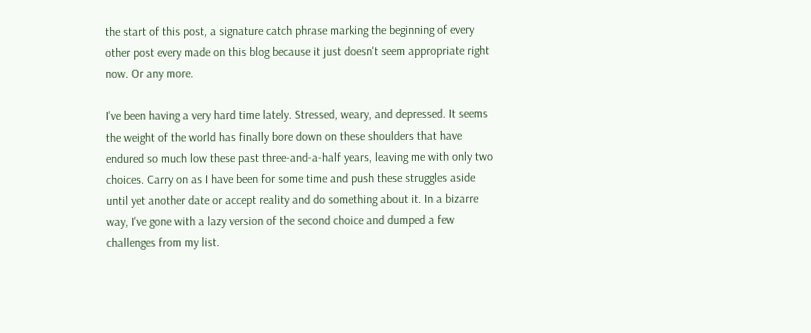the start of this post, a signature catch phrase marking the beginning of every other post every made on this blog because it just doesn't seem appropriate right now. Or any more.

I've been having a very hard time lately. Stressed, weary, and depressed. It seems the weight of the world has finally bore down on these shoulders that have endured so much low these past three-and-a-half years, leaving me with only two choices. Carry on as I have been for some time and push these struggles aside until yet another date or accept reality and do something about it. In a bizarre way, I've gone with a lazy version of the second choice and dumped a few challenges from my list.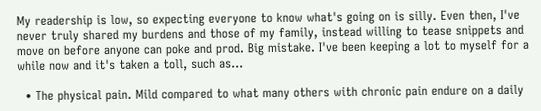My readership is low, so expecting everyone to know what's going on is silly. Even then, I've never truly shared my burdens and those of my family, instead willing to tease snippets and move on before anyone can poke and prod. Big mistake. I've been keeping a lot to myself for a while now and it's taken a toll, such as...

  • The physical pain. Mild compared to what many others with chronic pain endure on a daily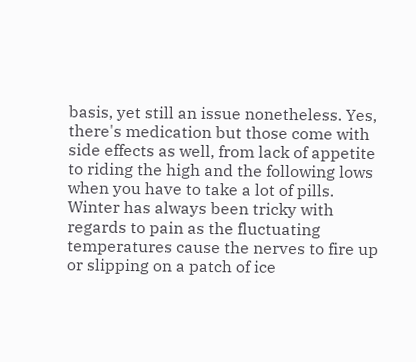basis, yet still an issue nonetheless. Yes, there's medication but those come with side effects as well, from lack of appetite to riding the high and the following lows when you have to take a lot of pills. Winter has always been tricky with regards to pain as the fluctuating temperatures cause the nerves to fire up or slipping on a patch of ice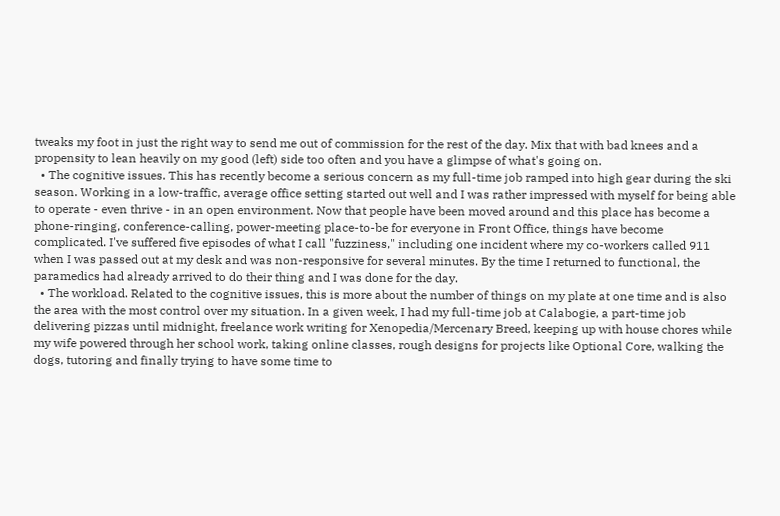tweaks my foot in just the right way to send me out of commission for the rest of the day. Mix that with bad knees and a propensity to lean heavily on my good (left) side too often and you have a glimpse of what's going on.
  • The cognitive issues. This has recently become a serious concern as my full-time job ramped into high gear during the ski season. Working in a low-traffic, average office setting started out well and I was rather impressed with myself for being able to operate - even thrive - in an open environment. Now that people have been moved around and this place has become a phone-ringing, conference-calling, power-meeting place-to-be for everyone in Front Office, things have become complicated. I've suffered five episodes of what I call "fuzziness," including one incident where my co-workers called 911 when I was passed out at my desk and was non-responsive for several minutes. By the time I returned to functional, the paramedics had already arrived to do their thing and I was done for the day.
  • The workload. Related to the cognitive issues, this is more about the number of things on my plate at one time and is also the area with the most control over my situation. In a given week, I had my full-time job at Calabogie, a part-time job delivering pizzas until midnight, freelance work writing for Xenopedia/Mercenary Breed, keeping up with house chores while my wife powered through her school work, taking online classes, rough designs for projects like Optional Core, walking the dogs, tutoring and finally trying to have some time to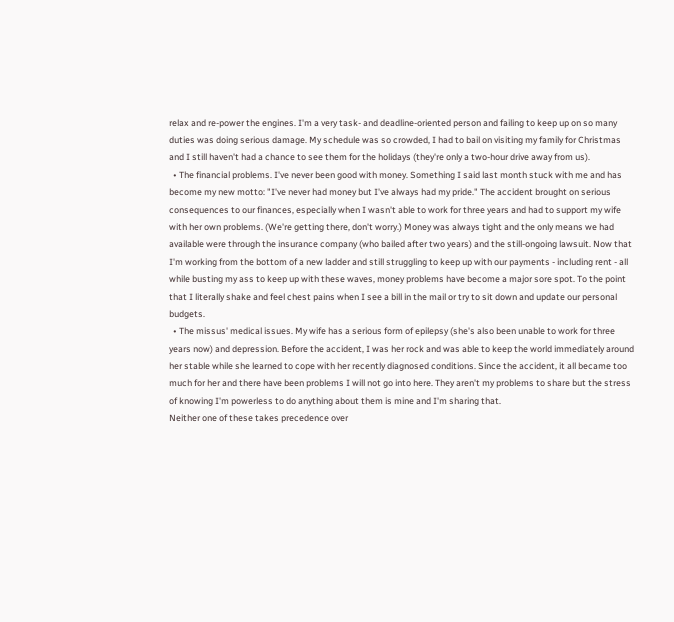relax and re-power the engines. I'm a very task- and deadline-oriented person and failing to keep up on so many duties was doing serious damage. My schedule was so crowded, I had to bail on visiting my family for Christmas and I still haven't had a chance to see them for the holidays (they're only a two-hour drive away from us).
  • The financial problems. I've never been good with money. Something I said last month stuck with me and has become my new motto: "I've never had money but I've always had my pride." The accident brought on serious consequences to our finances, especially when I wasn't able to work for three years and had to support my wife with her own problems. (We're getting there, don't worry.) Money was always tight and the only means we had available were through the insurance company (who bailed after two years) and the still-ongoing lawsuit. Now that I'm working from the bottom of a new ladder and still struggling to keep up with our payments - including rent - all while busting my ass to keep up with these waves, money problems have become a major sore spot. To the point that I literally shake and feel chest pains when I see a bill in the mail or try to sit down and update our personal budgets.
  • The missus' medical issues. My wife has a serious form of epilepsy (she's also been unable to work for three years now) and depression. Before the accident, I was her rock and was able to keep the world immediately around her stable while she learned to cope with her recently diagnosed conditions. Since the accident, it all became too much for her and there have been problems I will not go into here. They aren't my problems to share but the stress of knowing I'm powerless to do anything about them is mine and I'm sharing that.
Neither one of these takes precedence over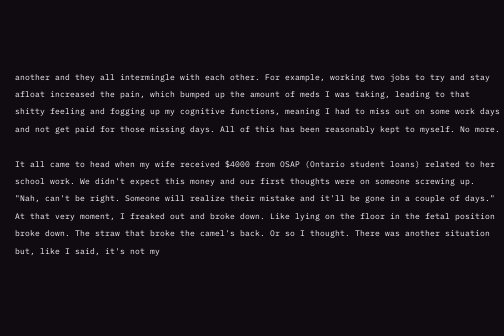another and they all intermingle with each other. For example, working two jobs to try and stay afloat increased the pain, which bumped up the amount of meds I was taking, leading to that shitty feeling and fogging up my cognitive functions, meaning I had to miss out on some work days and not get paid for those missing days. All of this has been reasonably kept to myself. No more.

It all came to head when my wife received $4000 from OSAP (Ontario student loans) related to her school work. We didn't expect this money and our first thoughts were on someone screwing up. "Nah, can't be right. Someone will realize their mistake and it'll be gone in a couple of days." At that very moment, I freaked out and broke down. Like lying on the floor in the fetal position broke down. The straw that broke the camel's back. Or so I thought. There was another situation but, like I said, it's not my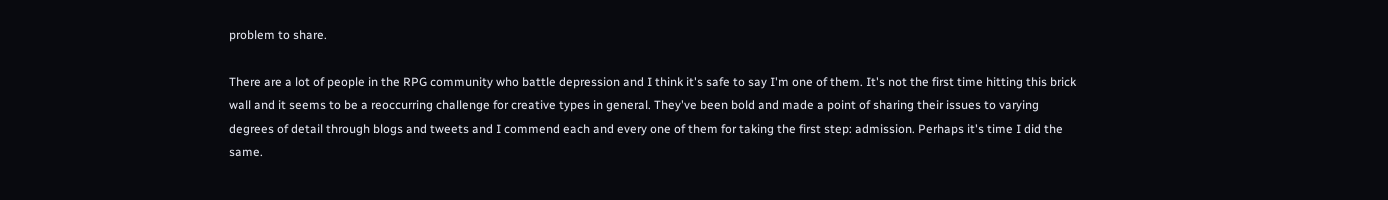problem to share.

There are a lot of people in the RPG community who battle depression and I think it's safe to say I'm one of them. It's not the first time hitting this brick wall and it seems to be a reoccurring challenge for creative types in general. They've been bold and made a point of sharing their issues to varying degrees of detail through blogs and tweets and I commend each and every one of them for taking the first step: admission. Perhaps it's time I did the same.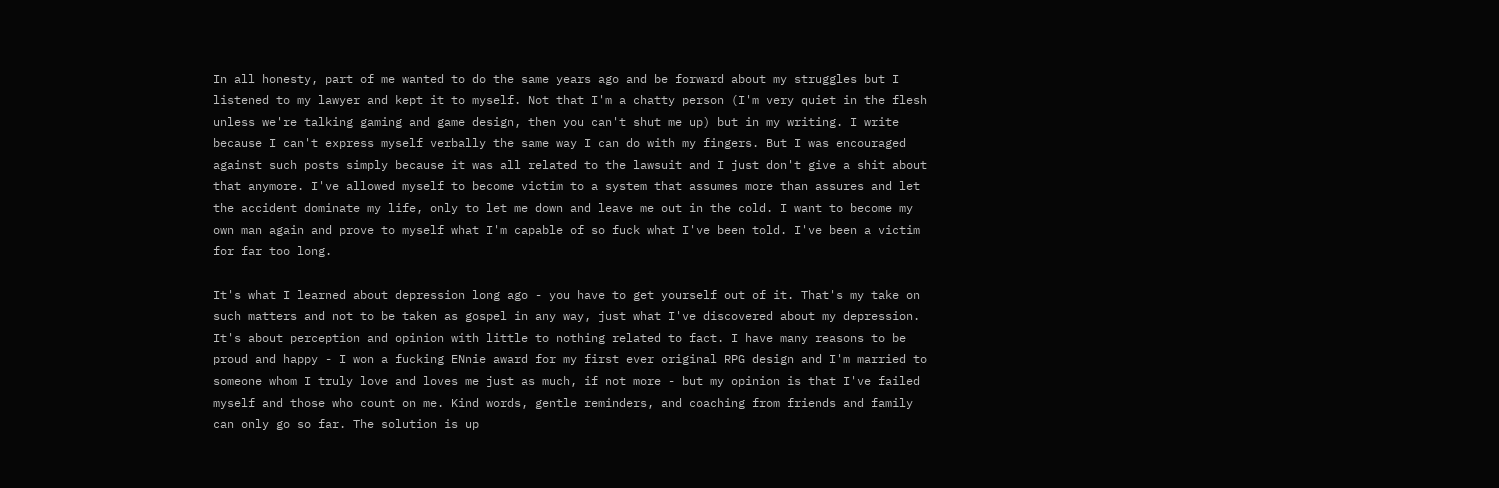In all honesty, part of me wanted to do the same years ago and be forward about my struggles but I listened to my lawyer and kept it to myself. Not that I'm a chatty person (I'm very quiet in the flesh unless we're talking gaming and game design, then you can't shut me up) but in my writing. I write because I can't express myself verbally the same way I can do with my fingers. But I was encouraged against such posts simply because it was all related to the lawsuit and I just don't give a shit about that anymore. I've allowed myself to become victim to a system that assumes more than assures and let the accident dominate my life, only to let me down and leave me out in the cold. I want to become my own man again and prove to myself what I'm capable of so fuck what I've been told. I've been a victim for far too long.

It's what I learned about depression long ago - you have to get yourself out of it. That's my take on such matters and not to be taken as gospel in any way, just what I've discovered about my depression. It's about perception and opinion with little to nothing related to fact. I have many reasons to be proud and happy - I won a fucking ENnie award for my first ever original RPG design and I'm married to someone whom I truly love and loves me just as much, if not more - but my opinion is that I've failed myself and those who count on me. Kind words, gentle reminders, and coaching from friends and family can only go so far. The solution is up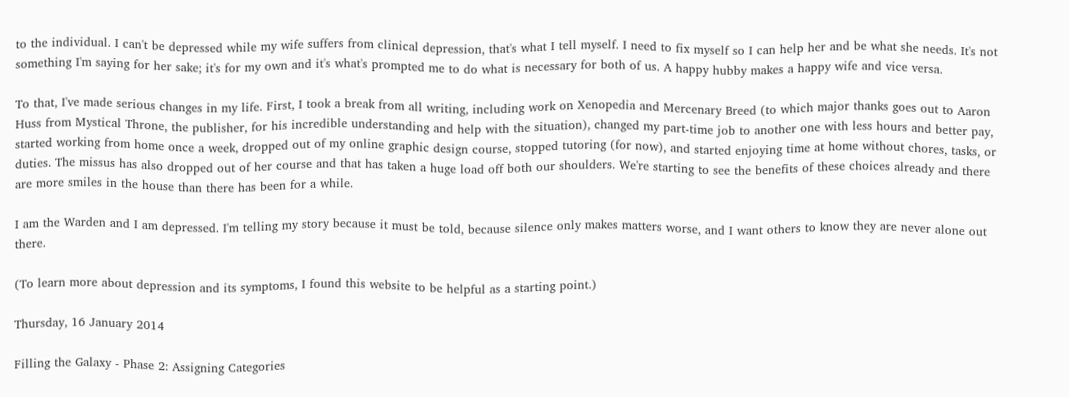to the individual. I can't be depressed while my wife suffers from clinical depression, that's what I tell myself. I need to fix myself so I can help her and be what she needs. It's not something I'm saying for her sake; it's for my own and it's what's prompted me to do what is necessary for both of us. A happy hubby makes a happy wife and vice versa.

To that, I've made serious changes in my life. First, I took a break from all writing, including work on Xenopedia and Mercenary Breed (to which major thanks goes out to Aaron Huss from Mystical Throne, the publisher, for his incredible understanding and help with the situation), changed my part-time job to another one with less hours and better pay, started working from home once a week, dropped out of my online graphic design course, stopped tutoring (for now), and started enjoying time at home without chores, tasks, or duties. The missus has also dropped out of her course and that has taken a huge load off both our shoulders. We're starting to see the benefits of these choices already and there are more smiles in the house than there has been for a while.

I am the Warden and I am depressed. I'm telling my story because it must be told, because silence only makes matters worse, and I want others to know they are never alone out there.

(To learn more about depression and its symptoms, I found this website to be helpful as a starting point.)

Thursday, 16 January 2014

Filling the Galaxy - Phase 2: Assigning Categories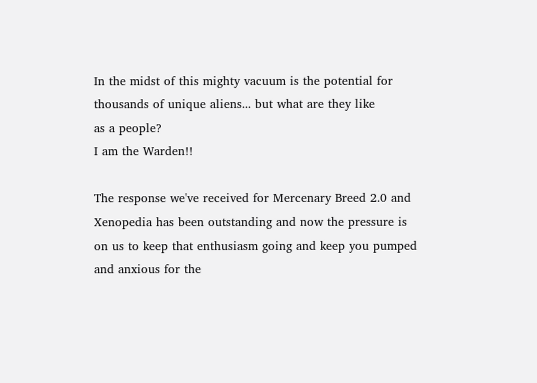In the midst of this mighty vacuum is the potential for
thousands of unique aliens... but what are they like
as a people?
I am the Warden!!

The response we've received for Mercenary Breed 2.0 and Xenopedia has been outstanding and now the pressure is on us to keep that enthusiasm going and keep you pumped and anxious for the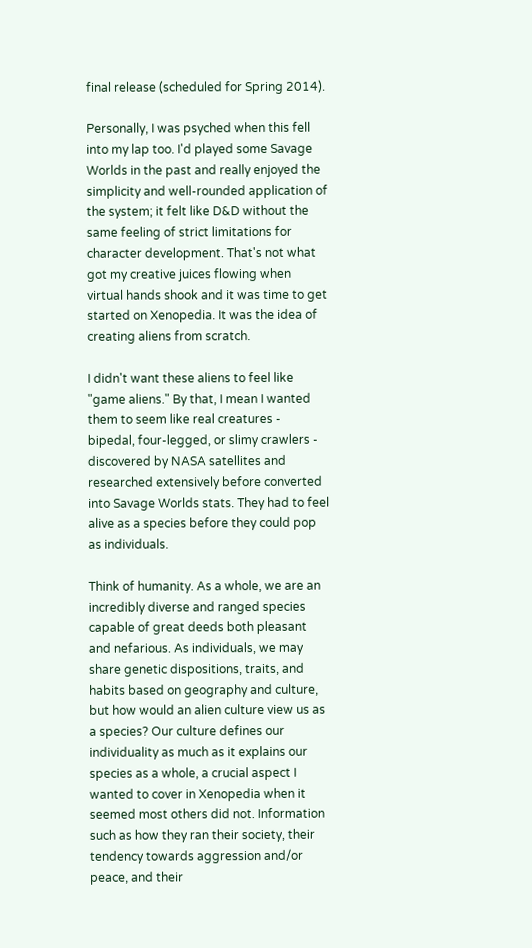final release (scheduled for Spring 2014).

Personally, I was psyched when this fell into my lap too. I'd played some Savage Worlds in the past and really enjoyed the simplicity and well-rounded application of the system; it felt like D&D without the same feeling of strict limitations for character development. That's not what got my creative juices flowing when virtual hands shook and it was time to get started on Xenopedia. It was the idea of creating aliens from scratch.

I didn't want these aliens to feel like "game aliens." By that, I mean I wanted them to seem like real creatures - bipedal, four-legged, or slimy crawlers - discovered by NASA satellites and researched extensively before converted into Savage Worlds stats. They had to feel alive as a species before they could pop as individuals.

Think of humanity. As a whole, we are an incredibly diverse and ranged species capable of great deeds both pleasant and nefarious. As individuals, we may share genetic dispositions, traits, and habits based on geography and culture, but how would an alien culture view us as a species? Our culture defines our individuality as much as it explains our species as a whole, a crucial aspect I wanted to cover in Xenopedia when it seemed most others did not. Information such as how they ran their society, their tendency towards aggression and/or peace, and their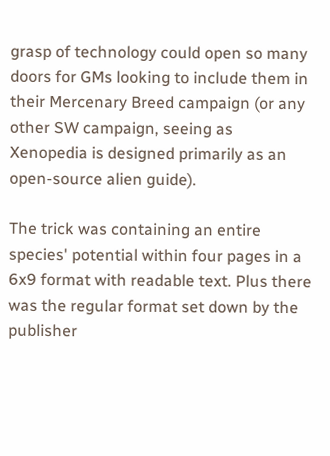grasp of technology could open so many doors for GMs looking to include them in their Mercenary Breed campaign (or any other SW campaign, seeing as Xenopedia is designed primarily as an open-source alien guide).

The trick was containing an entire species' potential within four pages in a 6x9 format with readable text. Plus there was the regular format set down by the publisher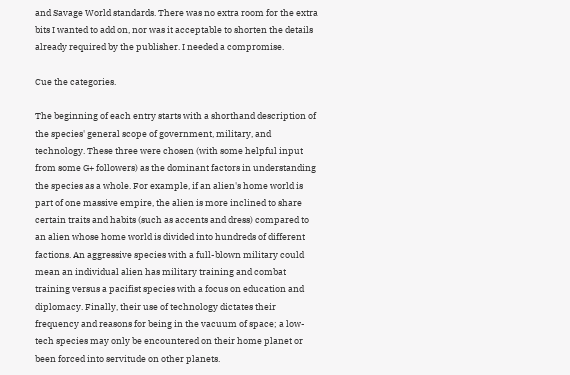and Savage World standards. There was no extra room for the extra bits I wanted to add on, nor was it acceptable to shorten the details already required by the publisher. I needed a compromise.

Cue the categories.

The beginning of each entry starts with a shorthand description of the species' general scope of government, military, and technology. These three were chosen (with some helpful input from some G+ followers) as the dominant factors in understanding the species as a whole. For example, if an alien's home world is part of one massive empire, the alien is more inclined to share certain traits and habits (such as accents and dress) compared to an alien whose home world is divided into hundreds of different factions. An aggressive species with a full-blown military could mean an individual alien has military training and combat training versus a pacifist species with a focus on education and diplomacy. Finally, their use of technology dictates their frequency and reasons for being in the vacuum of space; a low-tech species may only be encountered on their home planet or been forced into servitude on other planets.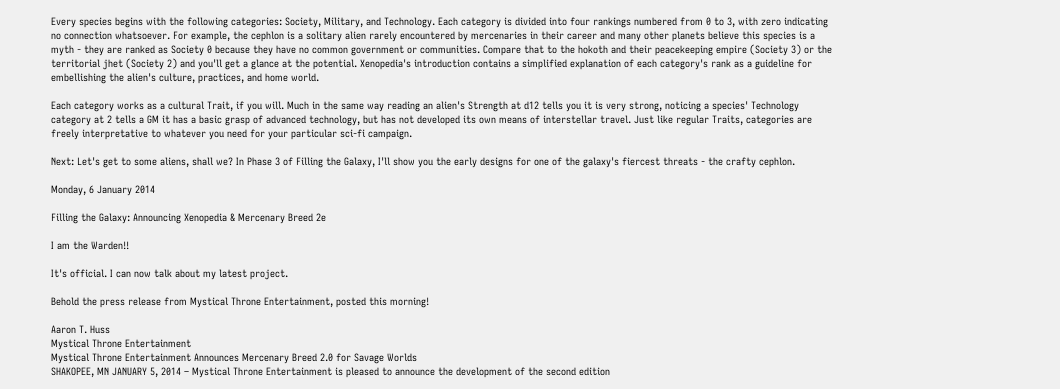Every species begins with the following categories: Society, Military, and Technology. Each category is divided into four rankings numbered from 0 to 3, with zero indicating no connection whatsoever. For example, the cephlon is a solitary alien rarely encountered by mercenaries in their career and many other planets believe this species is a myth - they are ranked as Society 0 because they have no common government or communities. Compare that to the hokoth and their peacekeeping empire (Society 3) or the territorial jhet (Society 2) and you'll get a glance at the potential. Xenopedia's introduction contains a simplified explanation of each category's rank as a guideline for embellishing the alien's culture, practices, and home world.

Each category works as a cultural Trait, if you will. Much in the same way reading an alien's Strength at d12 tells you it is very strong, noticing a species' Technology category at 2 tells a GM it has a basic grasp of advanced technology, but has not developed its own means of interstellar travel. Just like regular Traits, categories are freely interpretative to whatever you need for your particular sci-fi campaign.

Next: Let's get to some aliens, shall we? In Phase 3 of Filling the Galaxy, I'll show you the early designs for one of the galaxy's fiercest threats - the crafty cephlon.

Monday, 6 January 2014

Filling the Galaxy: Announcing Xenopedia & Mercenary Breed 2e

I am the Warden!!

It's official. I can now talk about my latest project.

Behold the press release from Mystical Throne Entertainment, posted this morning!

Aaron T. Huss
Mystical Throne Entertainment
Mystical Throne Entertainment Announces Mercenary Breed 2.0 for Savage Worlds
SHAKOPEE, MN JANUARY 5, 2014 – Mystical Throne Entertainment is pleased to announce the development of the second edition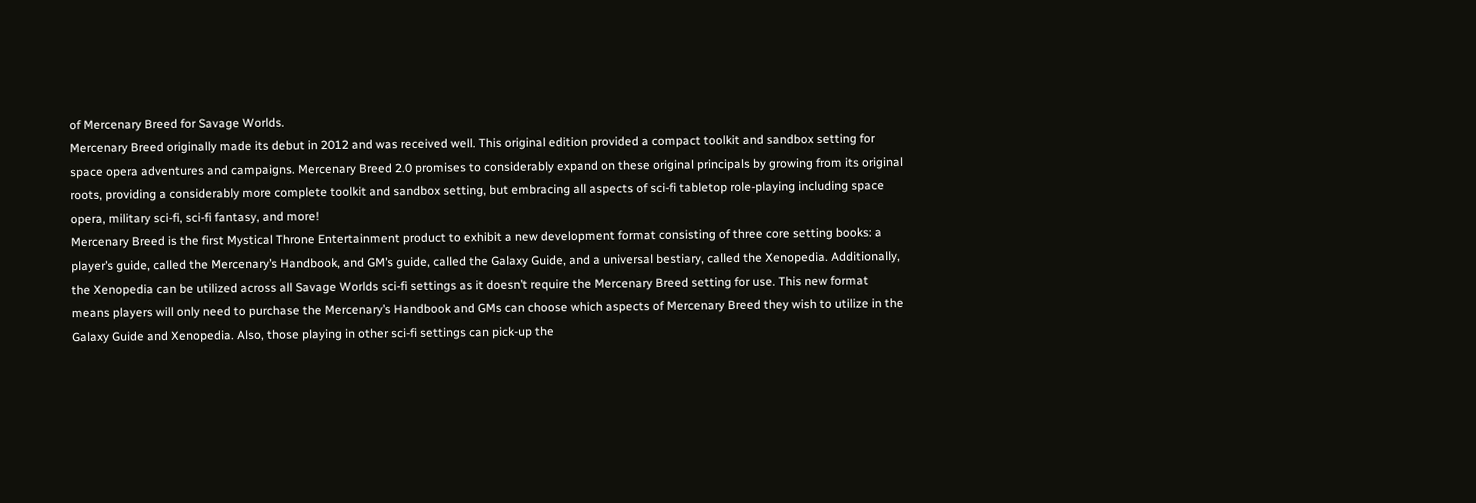of Mercenary Breed for Savage Worlds.
Mercenary Breed originally made its debut in 2012 and was received well. This original edition provided a compact toolkit and sandbox setting for space opera adventures and campaigns. Mercenary Breed 2.0 promises to considerably expand on these original principals by growing from its original roots, providing a considerably more complete toolkit and sandbox setting, but embracing all aspects of sci-fi tabletop role-playing including space opera, military sci-fi, sci-fi fantasy, and more!
Mercenary Breed is the first Mystical Throne Entertainment product to exhibit a new development format consisting of three core setting books: a player’s guide, called the Mercenary’s Handbook, and GM’s guide, called the Galaxy Guide, and a universal bestiary, called the Xenopedia. Additionally, the Xenopedia can be utilized across all Savage Worlds sci-fi settings as it doesn’t require the Mercenary Breed setting for use. This new format means players will only need to purchase the Mercenary’s Handbook and GMs can choose which aspects of Mercenary Breed they wish to utilize in the Galaxy Guide and Xenopedia. Also, those playing in other sci-fi settings can pick-up the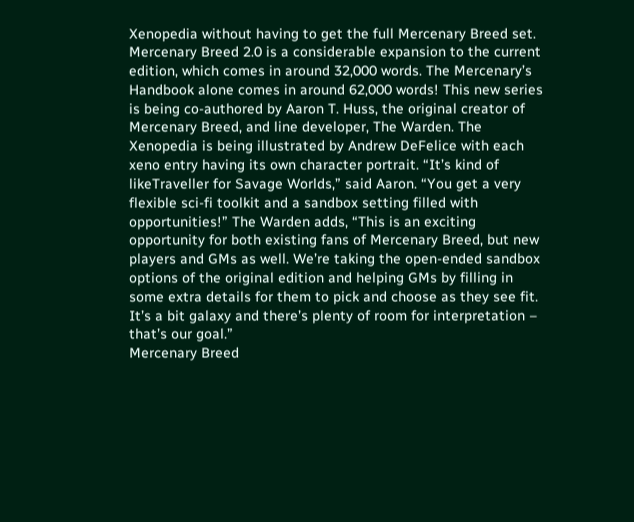Xenopedia without having to get the full Mercenary Breed set.
Mercenary Breed 2.0 is a considerable expansion to the current edition, which comes in around 32,000 words. The Mercenary’s Handbook alone comes in around 62,000 words! This new series is being co-authored by Aaron T. Huss, the original creator of Mercenary Breed, and line developer, The Warden. The Xenopedia is being illustrated by Andrew DeFelice with each xeno entry having its own character portrait. “It’s kind of likeTraveller for Savage Worlds,” said Aaron. “You get a very flexible sci-fi toolkit and a sandbox setting filled with opportunities!” The Warden adds, “This is an exciting opportunity for both existing fans of Mercenary Breed, but new players and GMs as well. We’re taking the open-ended sandbox options of the original edition and helping GMs by filling in some extra details for them to pick and choose as they see fit. It’s a bit galaxy and there’s plenty of room for interpretation – that’s our goal.”
Mercenary Breed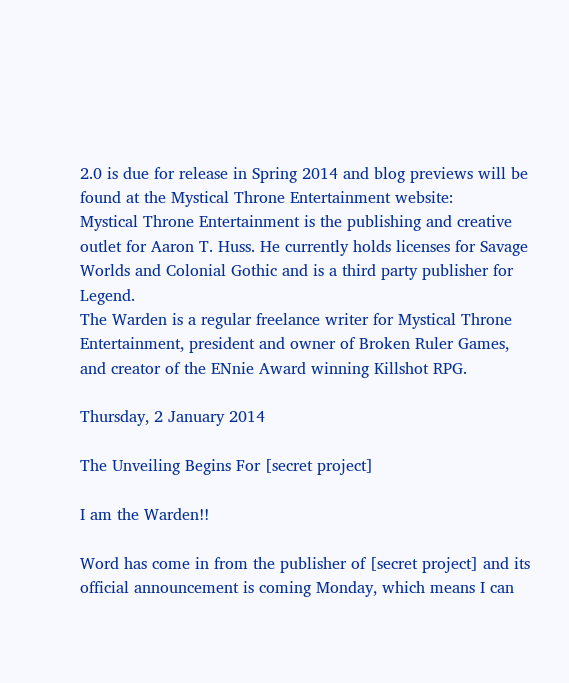2.0 is due for release in Spring 2014 and blog previews will be found at the Mystical Throne Entertainment website:
Mystical Throne Entertainment is the publishing and creative outlet for Aaron T. Huss. He currently holds licenses for Savage Worlds and Colonial Gothic and is a third party publisher for Legend.
The Warden is a regular freelance writer for Mystical Throne Entertainment, president and owner of Broken Ruler Games, and creator of the ENnie Award winning Killshot RPG.

Thursday, 2 January 2014

The Unveiling Begins For [secret project]

I am the Warden!!

Word has come in from the publisher of [secret project] and its official announcement is coming Monday, which means I can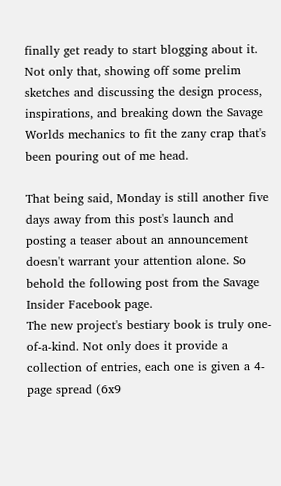finally get ready to start blogging about it. Not only that, showing off some prelim sketches and discussing the design process, inspirations, and breaking down the Savage Worlds mechanics to fit the zany crap that's been pouring out of me head.

That being said, Monday is still another five days away from this post's launch and posting a teaser about an announcement doesn't warrant your attention alone. So behold the following post from the Savage Insider Facebook page.
The new project's bestiary book is truly one-of-a-kind. Not only does it provide a collection of entries, each one is given a 4-page spread (6x9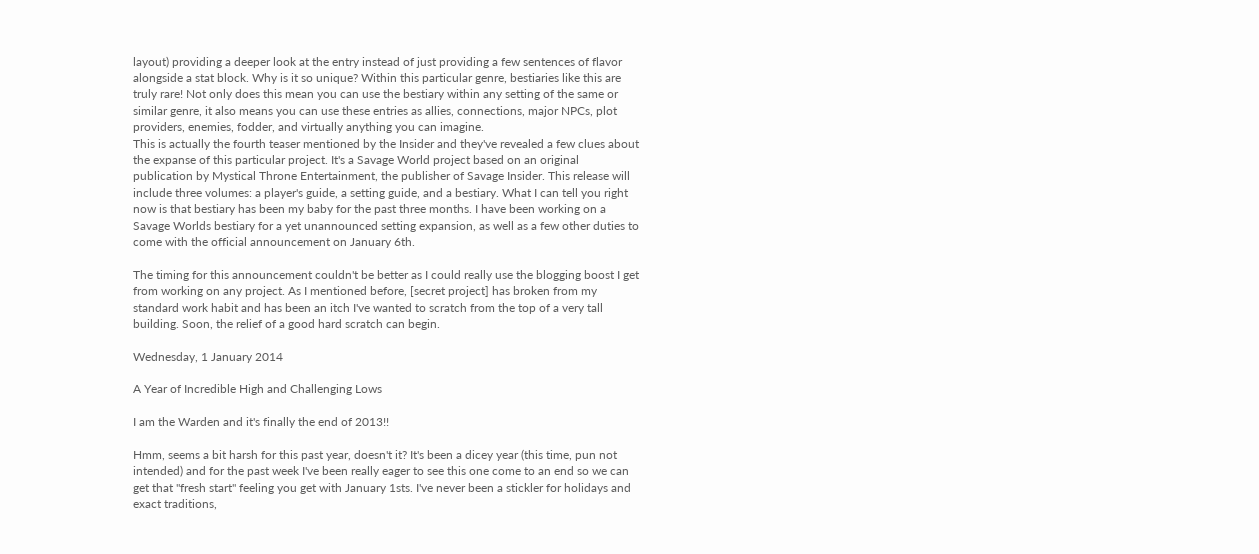layout) providing a deeper look at the entry instead of just providing a few sentences of flavor alongside a stat block. Why is it so unique? Within this particular genre, bestiaries like this are truly rare! Not only does this mean you can use the bestiary within any setting of the same or similar genre, it also means you can use these entries as allies, connections, major NPCs, plot providers, enemies, fodder, and virtually anything you can imagine.
This is actually the fourth teaser mentioned by the Insider and they've revealed a few clues about the expanse of this particular project. It's a Savage World project based on an original publication by Mystical Throne Entertainment, the publisher of Savage Insider. This release will include three volumes: a player's guide, a setting guide, and a bestiary. What I can tell you right now is that bestiary has been my baby for the past three months. I have been working on a Savage Worlds bestiary for a yet unannounced setting expansion, as well as a few other duties to come with the official announcement on January 6th.

The timing for this announcement couldn't be better as I could really use the blogging boost I get from working on any project. As I mentioned before, [secret project] has broken from my standard work habit and has been an itch I've wanted to scratch from the top of a very tall building. Soon, the relief of a good hard scratch can begin.

Wednesday, 1 January 2014

A Year of Incredible High and Challenging Lows

I am the Warden and it's finally the end of 2013!!

Hmm, seems a bit harsh for this past year, doesn't it? It's been a dicey year (this time, pun not intended) and for the past week I've been really eager to see this one come to an end so we can get that "fresh start" feeling you get with January 1sts. I've never been a stickler for holidays and exact traditions,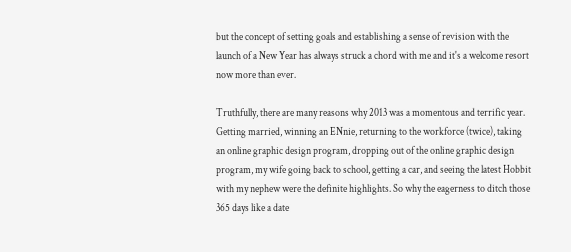but the concept of setting goals and establishing a sense of revision with the launch of a New Year has always struck a chord with me and it's a welcome resort now more than ever.

Truthfully, there are many reasons why 2013 was a momentous and terrific year. Getting married, winning an ENnie, returning to the workforce (twice), taking an online graphic design program, dropping out of the online graphic design program, my wife going back to school, getting a car, and seeing the latest Hobbit with my nephew were the definite highlights. So why the eagerness to ditch those 365 days like a date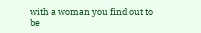with a woman you find out to be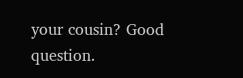your cousin? Good question.